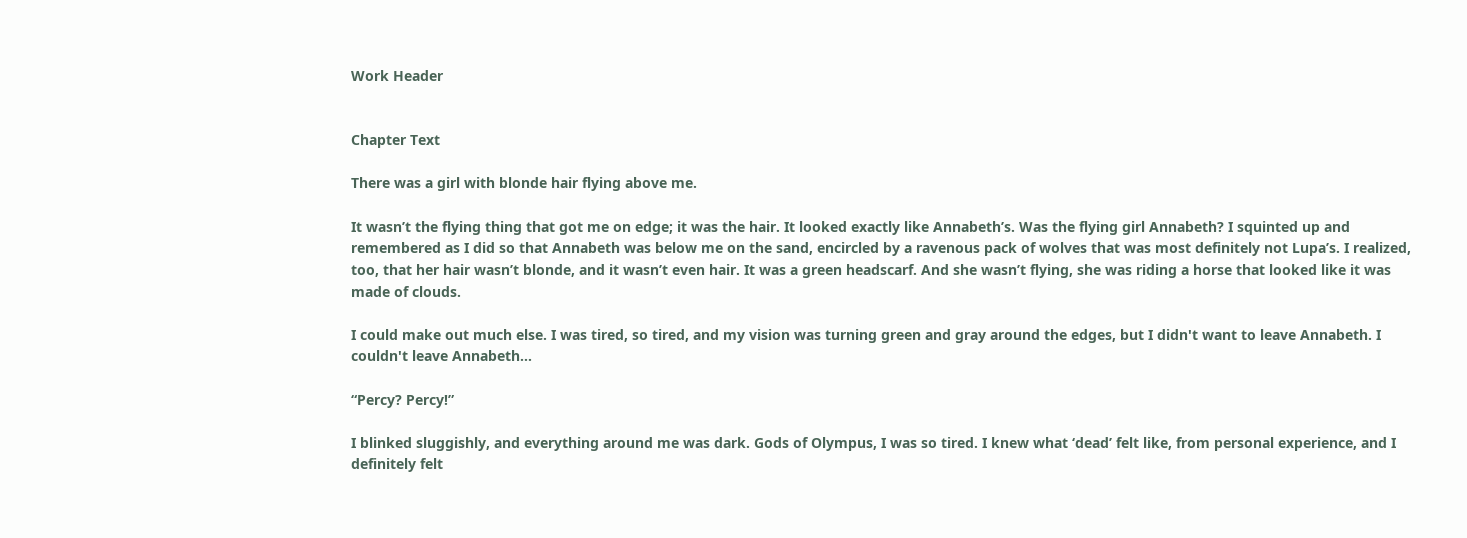Work Header


Chapter Text

There was a girl with blonde hair flying above me.

It wasn’t the flying thing that got me on edge; it was the hair. It looked exactly like Annabeth’s. Was the flying girl Annabeth? I squinted up and remembered as I did so that Annabeth was below me on the sand, encircled by a ravenous pack of wolves that was most definitely not Lupa’s. I realized, too, that her hair wasn’t blonde, and it wasn’t even hair. It was a green headscarf. And she wasn’t flying, she was riding a horse that looked like it was made of clouds.

I could make out much else. I was tired, so tired, and my vision was turning green and gray around the edges, but I didn't want to leave Annabeth. I couldn't leave Annabeth...

“Percy? Percy!”

I blinked sluggishly, and everything around me was dark. Gods of Olympus, I was so tired. I knew what ‘dead’ felt like, from personal experience, and I definitely felt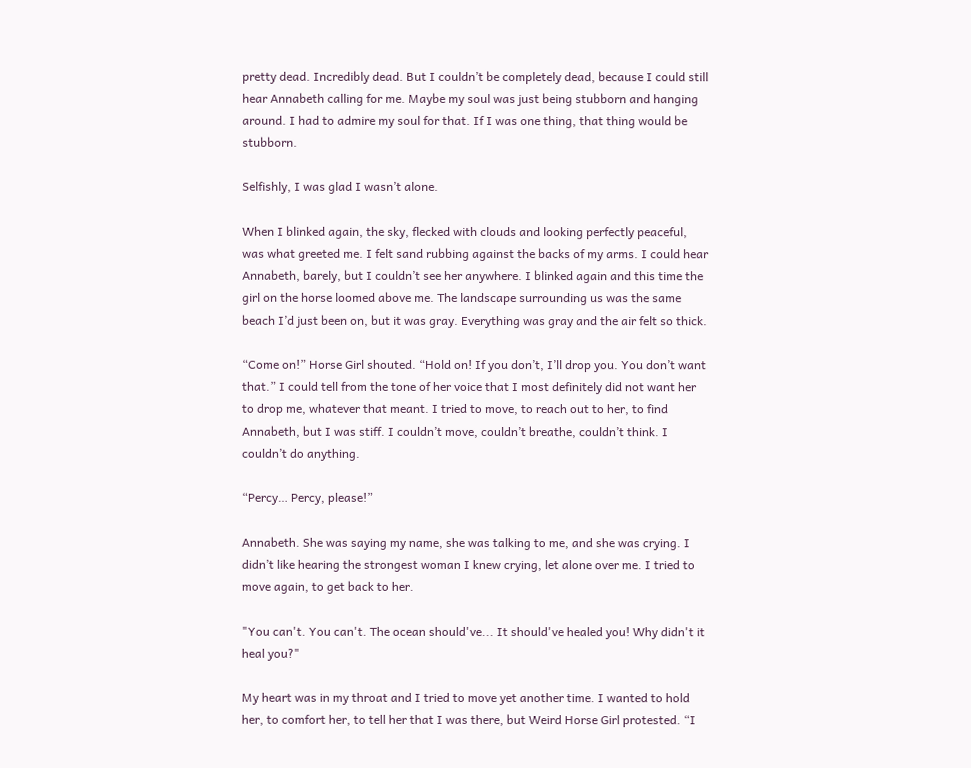pretty dead. Incredibly dead. But I couldn’t be completely dead, because I could still hear Annabeth calling for me. Maybe my soul was just being stubborn and hanging around. I had to admire my soul for that. If I was one thing, that thing would be stubborn.

Selfishly, I was glad I wasn’t alone.

When I blinked again, the sky, flecked with clouds and looking perfectly peaceful, was what greeted me. I felt sand rubbing against the backs of my arms. I could hear Annabeth, barely, but I couldn’t see her anywhere. I blinked again and this time the girl on the horse loomed above me. The landscape surrounding us was the same beach I’d just been on, but it was gray. Everything was gray and the air felt so thick.

“Come on!” Horse Girl shouted. “Hold on! If you don’t, I’ll drop you. You don’t want that.” I could tell from the tone of her voice that I most definitely did not want her to drop me, whatever that meant. I tried to move, to reach out to her, to find Annabeth, but I was stiff. I couldn’t move, couldn’t breathe, couldn’t think. I couldn’t do anything.

“Percy… Percy, please!”

Annabeth. She was saying my name, she was talking to me, and she was crying. I didn’t like hearing the strongest woman I knew crying, let alone over me. I tried to move again, to get back to her.

"You can't. You can't. The ocean should've... It should've healed you! Why didn't it heal you?"

My heart was in my throat and I tried to move yet another time. I wanted to hold her, to comfort her, to tell her that I was there, but Weird Horse Girl protested. “I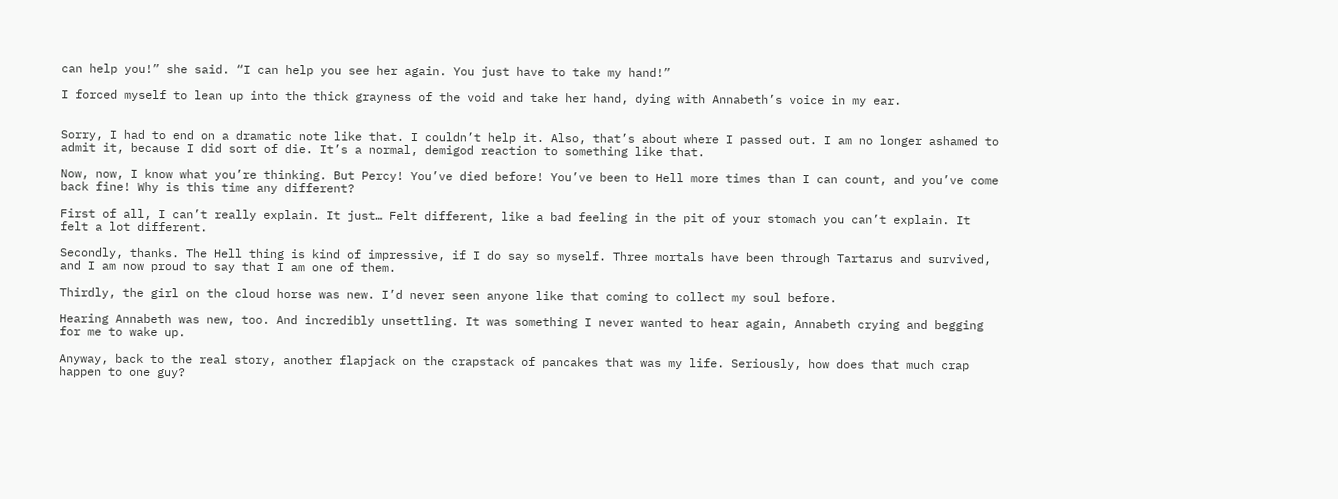can help you!” she said. “I can help you see her again. You just have to take my hand!”

I forced myself to lean up into the thick grayness of the void and take her hand, dying with Annabeth’s voice in my ear.


Sorry, I had to end on a dramatic note like that. I couldn’t help it. Also, that’s about where I passed out. I am no longer ashamed to admit it, because I did sort of die. It’s a normal, demigod reaction to something like that.

Now, now, I know what you’re thinking. But Percy! You’ve died before! You’ve been to Hell more times than I can count, and you’ve come back fine! Why is this time any different?

First of all, I can’t really explain. It just… Felt different, like a bad feeling in the pit of your stomach you can’t explain. It felt a lot different.

Secondly, thanks. The Hell thing is kind of impressive, if I do say so myself. Three mortals have been through Tartarus and survived, and I am now proud to say that I am one of them.

Thirdly, the girl on the cloud horse was new. I’d never seen anyone like that coming to collect my soul before.

Hearing Annabeth was new, too. And incredibly unsettling. It was something I never wanted to hear again, Annabeth crying and begging for me to wake up.

Anyway, back to the real story, another flapjack on the crapstack of pancakes that was my life. Seriously, how does that much crap happen to one guy?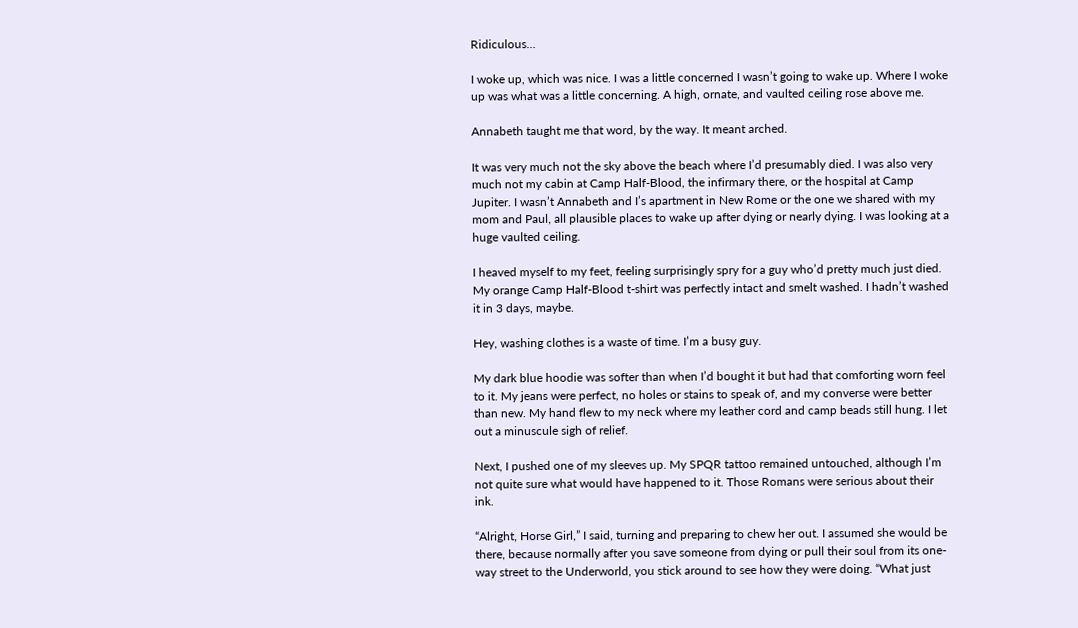Ridiculous…

I woke up, which was nice. I was a little concerned I wasn’t going to wake up. Where I woke up was what was a little concerning. A high, ornate, and vaulted ceiling rose above me.

Annabeth taught me that word, by the way. It meant arched.

It was very much not the sky above the beach where I’d presumably died. I was also very much not my cabin at Camp Half-Blood, the infirmary there, or the hospital at Camp Jupiter. I wasn’t Annabeth and I’s apartment in New Rome or the one we shared with my mom and Paul, all plausible places to wake up after dying or nearly dying. I was looking at a huge vaulted ceiling.

I heaved myself to my feet, feeling surprisingly spry for a guy who’d pretty much just died. My orange Camp Half-Blood t-shirt was perfectly intact and smelt washed. I hadn’t washed it in 3 days, maybe.

Hey, washing clothes is a waste of time. I’m a busy guy.

My dark blue hoodie was softer than when I’d bought it but had that comforting worn feel to it. My jeans were perfect, no holes or stains to speak of, and my converse were better than new. My hand flew to my neck where my leather cord and camp beads still hung. I let out a minuscule sigh of relief.

Next, I pushed one of my sleeves up. My SPQR tattoo remained untouched, although I’m not quite sure what would have happened to it. Those Romans were serious about their ink.

“Alright, Horse Girl,” I said, turning and preparing to chew her out. I assumed she would be there, because normally after you save someone from dying or pull their soul from its one-way street to the Underworld, you stick around to see how they were doing. “What just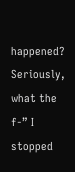happened? Seriously, what the f-” I stopped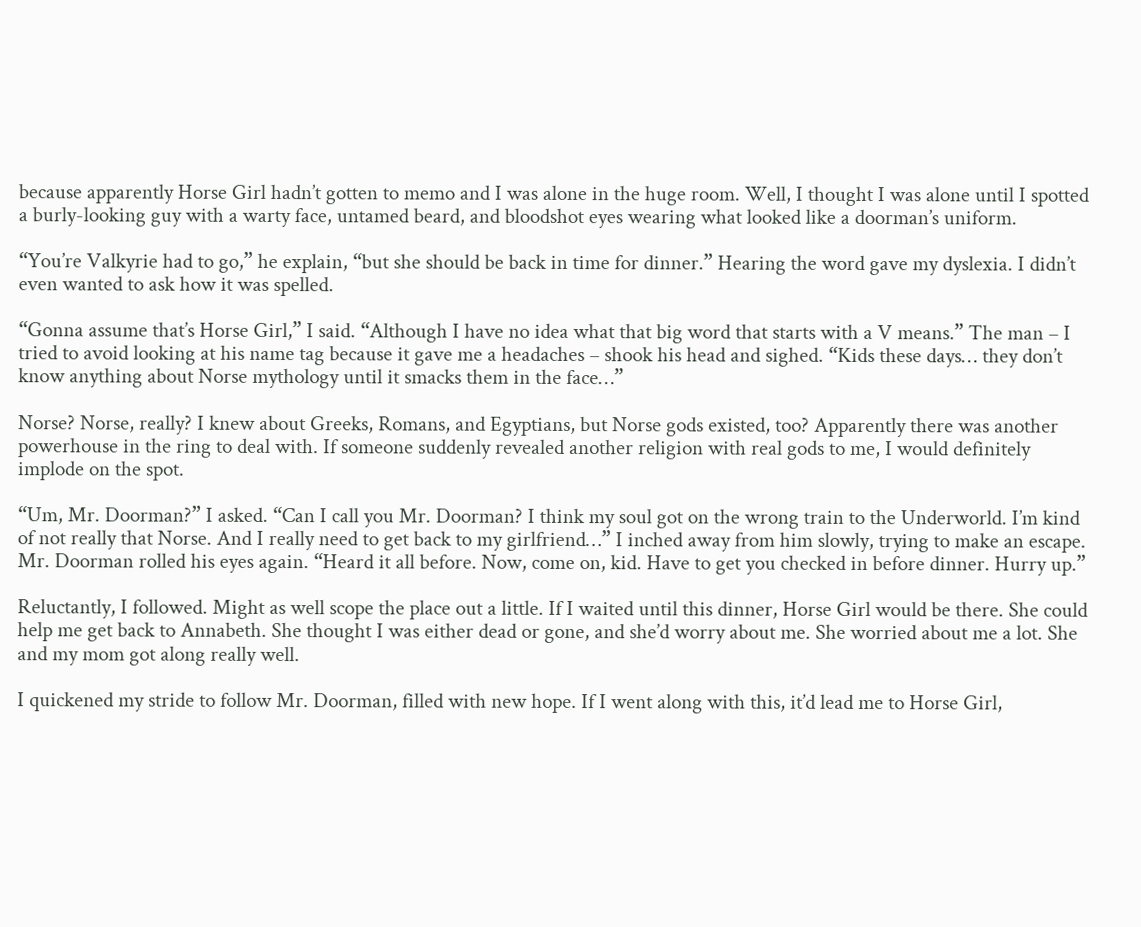because apparently Horse Girl hadn’t gotten to memo and I was alone in the huge room. Well, I thought I was alone until I spotted a burly-looking guy with a warty face, untamed beard, and bloodshot eyes wearing what looked like a doorman’s uniform.

“You’re Valkyrie had to go,” he explain, “but she should be back in time for dinner.” Hearing the word gave my dyslexia. I didn’t even wanted to ask how it was spelled.

“Gonna assume that’s Horse Girl,” I said. “Although I have no idea what that big word that starts with a V means.” The man – I tried to avoid looking at his name tag because it gave me a headaches – shook his head and sighed. “Kids these days… they don’t know anything about Norse mythology until it smacks them in the face…”

Norse? Norse, really? I knew about Greeks, Romans, and Egyptians, but Norse gods existed, too? Apparently there was another powerhouse in the ring to deal with. If someone suddenly revealed another religion with real gods to me, I would definitely implode on the spot.

“Um, Mr. Doorman?” I asked. “Can I call you Mr. Doorman? I think my soul got on the wrong train to the Underworld. I’m kind of not really that Norse. And I really need to get back to my girlfriend…” I inched away from him slowly, trying to make an escape. Mr. Doorman rolled his eyes again. “Heard it all before. Now, come on, kid. Have to get you checked in before dinner. Hurry up.”

Reluctantly, I followed. Might as well scope the place out a little. If I waited until this dinner, Horse Girl would be there. She could help me get back to Annabeth. She thought I was either dead or gone, and she’d worry about me. She worried about me a lot. She and my mom got along really well.

I quickened my stride to follow Mr. Doorman, filled with new hope. If I went along with this, it’d lead me to Horse Girl,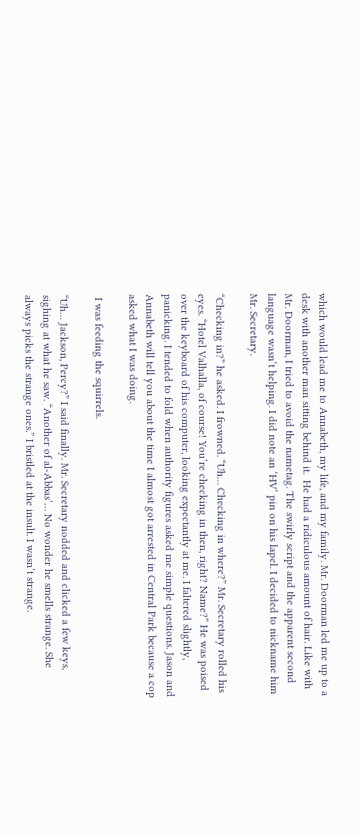which would lead me to Annabeth, my life, and my family. Mr. Doorman led me up to a desk with another man sitting behind it.  He had a ridiculous amount of hair. Like with Mr. Doorman, I tried to avoid the nametag. The swirly script and the apparent second language wasn’t helping. I did note an ‘HV’ pin on his lapel. I decided to nickname him Mr. Secretary.

“Checking in?” he asked. I frowned. “Uh… Checking in where?” Mr. Secretary rolled his eyes. “Hotel Valhalla, of course! You’re checking in then, right? Name?” He was poised over the keyboard of his computer, looking expectantly at me. I faltered slightly, panicking. I tended to fold when authority figures asked me simple questions. Jason and Annabeth will tell you about the time I almost got arrested in Central Park because a cop asked what I was doing.

 I was feeding the squirrels.

“Uh… Jackson, Percy?” I said finally. Mr. Secretary nodded and clicked a few keys, sighing at what he saw. “Another of al-Abbas’… No wonder he smells strange. She always picks the strange ones.” I bristled at the insult. I wasn’t strange.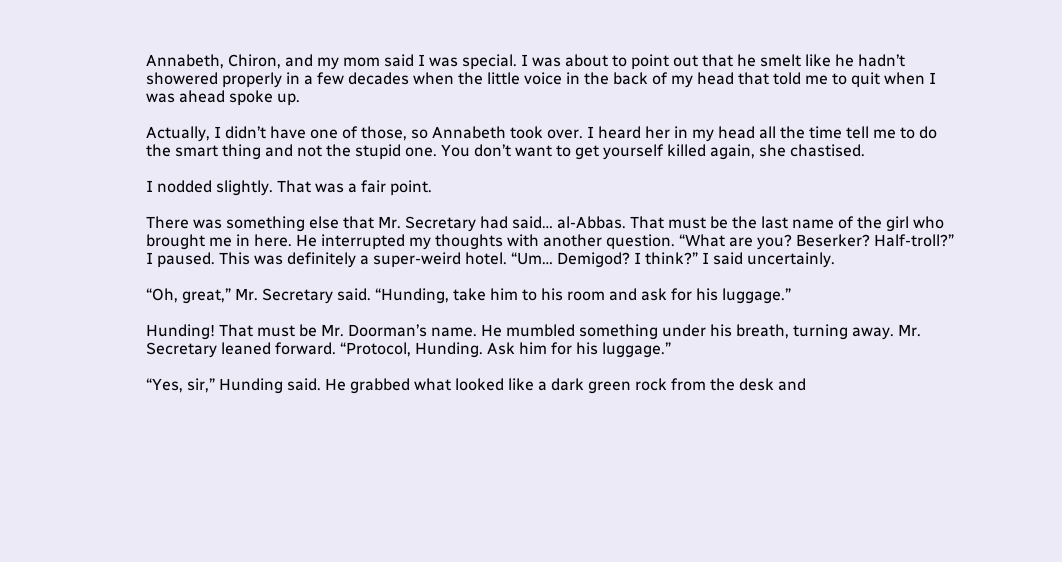Annabeth, Chiron, and my mom said I was special. I was about to point out that he smelt like he hadn’t showered properly in a few decades when the little voice in the back of my head that told me to quit when I was ahead spoke up.

Actually, I didn’t have one of those, so Annabeth took over. I heard her in my head all the time tell me to do the smart thing and not the stupid one. You don’t want to get yourself killed again, she chastised.

I nodded slightly. That was a fair point.

There was something else that Mr. Secretary had said… al-Abbas. That must be the last name of the girl who brought me in here. He interrupted my thoughts with another question. “What are you? Beserker? Half-troll?” I paused. This was definitely a super-weird hotel. “Um… Demigod? I think?” I said uncertainly.

“Oh, great,” Mr. Secretary said. “Hunding, take him to his room and ask for his luggage.”

Hunding! That must be Mr. Doorman’s name. He mumbled something under his breath, turning away. Mr. Secretary leaned forward. “Protocol, Hunding. Ask him for his luggage.”

“Yes, sir,” Hunding said. He grabbed what looked like a dark green rock from the desk and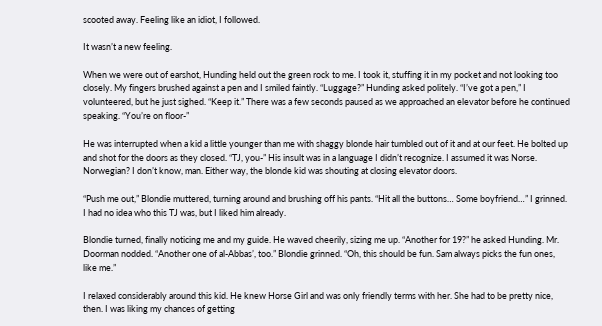scooted away. Feeling like an idiot, I followed.

It wasn’t a new feeling.

When we were out of earshot, Hunding held out the green rock to me. I took it, stuffing it in my pocket and not looking too closely. My fingers brushed against a pen and I smiled faintly. “Luggage?” Hunding asked politely. “I’ve got a pen,” I volunteered, but he just sighed. “Keep it.” There was a few seconds paused as we approached an elevator before he continued speaking. “You’re on floor-”

He was interrupted when a kid a little younger than me with shaggy blonde hair tumbled out of it and at our feet. He bolted up and shot for the doors as they closed. “TJ, you-” His insult was in a language I didn’t recognize. I assumed it was Norse. Norwegian? I don’t know, man. Either way, the blonde kid was shouting at closing elevator doors.

“Push me out,” Blondie muttered, turning around and brushing off his pants. “Hit all the buttons… Some boyfriend…” I grinned. I had no idea who this TJ was, but I liked him already.

Blondie turned, finally noticing me and my guide. He waved cheerily, sizing me up. “Another for 19?” he asked Hunding. Mr. Doorman nodded. “Another one of al-Abbas’, too.” Blondie grinned. “Oh, this should be fun. Sam always picks the fun ones, like me.”

I relaxed considerably around this kid. He knew Horse Girl and was only friendly terms with her. She had to be pretty nice, then. I was liking my chances of getting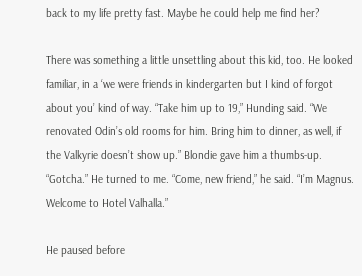back to my life pretty fast. Maybe he could help me find her?

There was something a little unsettling about this kid, too. He looked familiar, in a ‘we were friends in kindergarten but I kind of forgot about you’ kind of way. “Take him up to 19,” Hunding said. “We renovated Odin’s old rooms for him. Bring him to dinner, as well, if the Valkyrie doesn’t show up.” Blondie gave him a thumbs-up. “Gotcha.” He turned to me. “Come, new friend,” he said. “I’m Magnus. Welcome to Hotel Valhalla.”

He paused before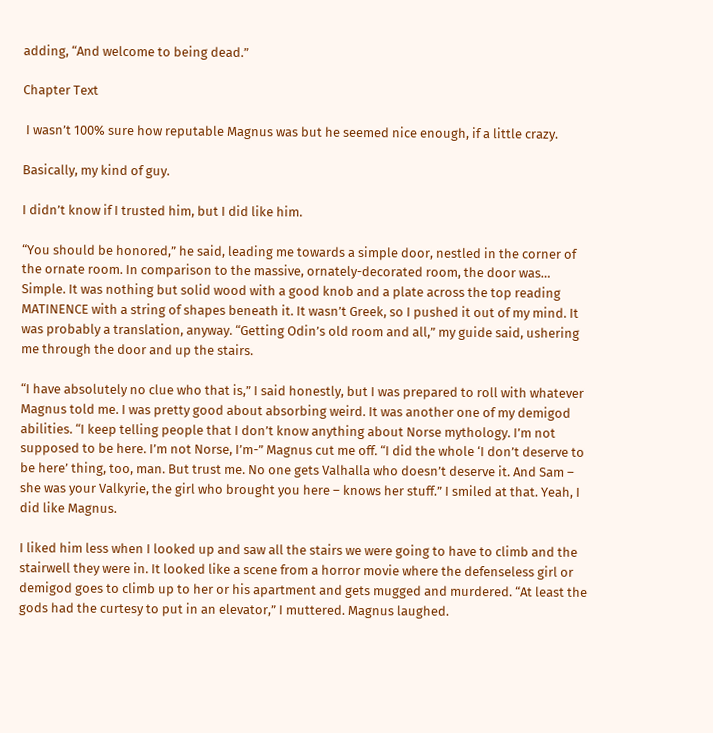adding, “And welcome to being dead.”

Chapter Text

 I wasn’t 100% sure how reputable Magnus was but he seemed nice enough, if a little crazy.

Basically, my kind of guy.

I didn’t know if I trusted him, but I did like him.

“You should be honored,” he said, leading me towards a simple door, nestled in the corner of the ornate room. In comparison to the massive, ornately-decorated room, the door was… Simple. It was nothing but solid wood with a good knob and a plate across the top reading MATINENCE with a string of shapes beneath it. It wasn’t Greek, so I pushed it out of my mind. It was probably a translation, anyway. “Getting Odin’s old room and all,” my guide said, ushering me through the door and up the stairs.

“I have absolutely no clue who that is,” I said honestly, but I was prepared to roll with whatever Magnus told me. I was pretty good about absorbing weird. It was another one of my demigod abilities. “I keep telling people that I don’t know anything about Norse mythology. I’m not supposed to be here. I’m not Norse, I’m-” Magnus cut me off. “I did the whole ‘I don’t deserve to be here’ thing, too, man. But trust me. No one gets Valhalla who doesn’t deserve it. And Sam – she was your Valkyrie, the girl who brought you here – knows her stuff.” I smiled at that. Yeah, I did like Magnus.

I liked him less when I looked up and saw all the stairs we were going to have to climb and the stairwell they were in. It looked like a scene from a horror movie where the defenseless girl or demigod goes to climb up to her or his apartment and gets mugged and murdered. “At least the gods had the curtesy to put in an elevator,” I muttered. Magnus laughed.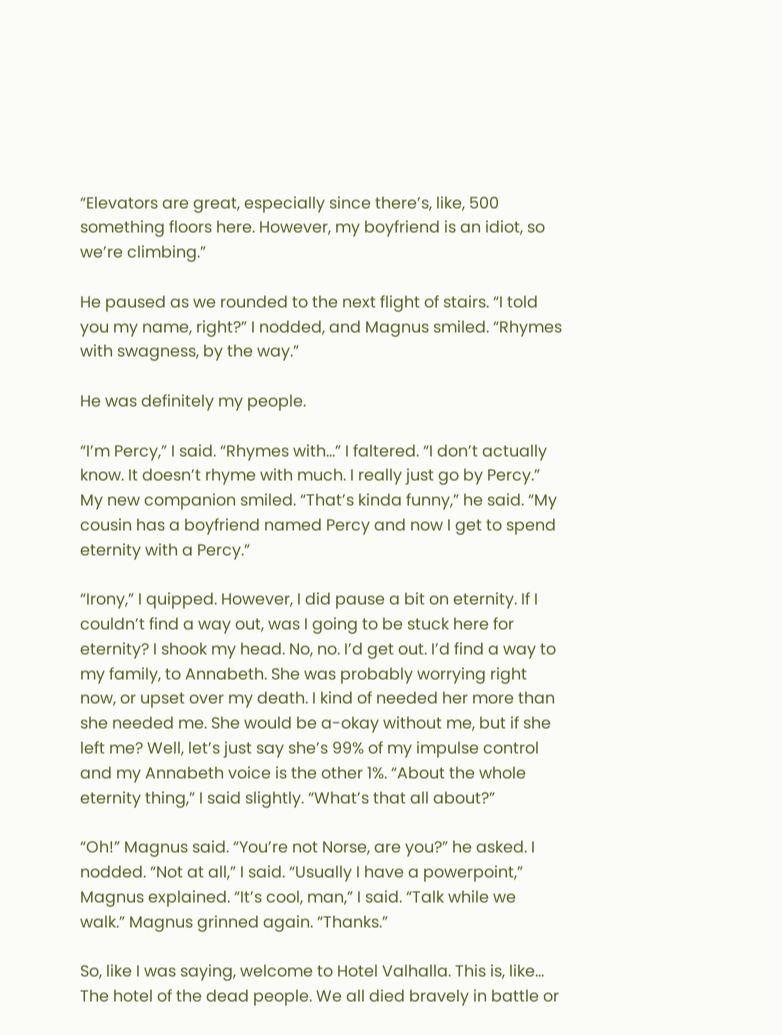“Elevators are great, especially since there’s, like, 500 something floors here. However, my boyfriend is an idiot, so we’re climbing.”

He paused as we rounded to the next flight of stairs. “I told you my name, right?” I nodded, and Magnus smiled. “Rhymes with swagness, by the way.”

He was definitely my people.

“I’m Percy,” I said. “Rhymes with…” I faltered. “I don’t actually know. It doesn’t rhyme with much. I really just go by Percy.” My new companion smiled. “That’s kinda funny,” he said. “My cousin has a boyfriend named Percy and now I get to spend eternity with a Percy.”

“Irony,” I quipped. However, I did pause a bit on eternity. If I couldn’t find a way out, was I going to be stuck here for eternity? I shook my head. No, no. I’d get out. I’d find a way to my family, to Annabeth. She was probably worrying right now, or upset over my death. I kind of needed her more than she needed me. She would be a-okay without me, but if she left me? Well, let’s just say she’s 99% of my impulse control and my Annabeth voice is the other 1%. “About the whole eternity thing,” I said slightly. “What’s that all about?”

“Oh!” Magnus said. “You’re not Norse, are you?” he asked. I nodded. “Not at all,” I said. “Usually I have a powerpoint,” Magnus explained. “It’s cool, man,” I said. “Talk while we walk.” Magnus grinned again. “Thanks.”

So, like I was saying, welcome to Hotel Valhalla. This is, like… The hotel of the dead people. We all died bravely in battle or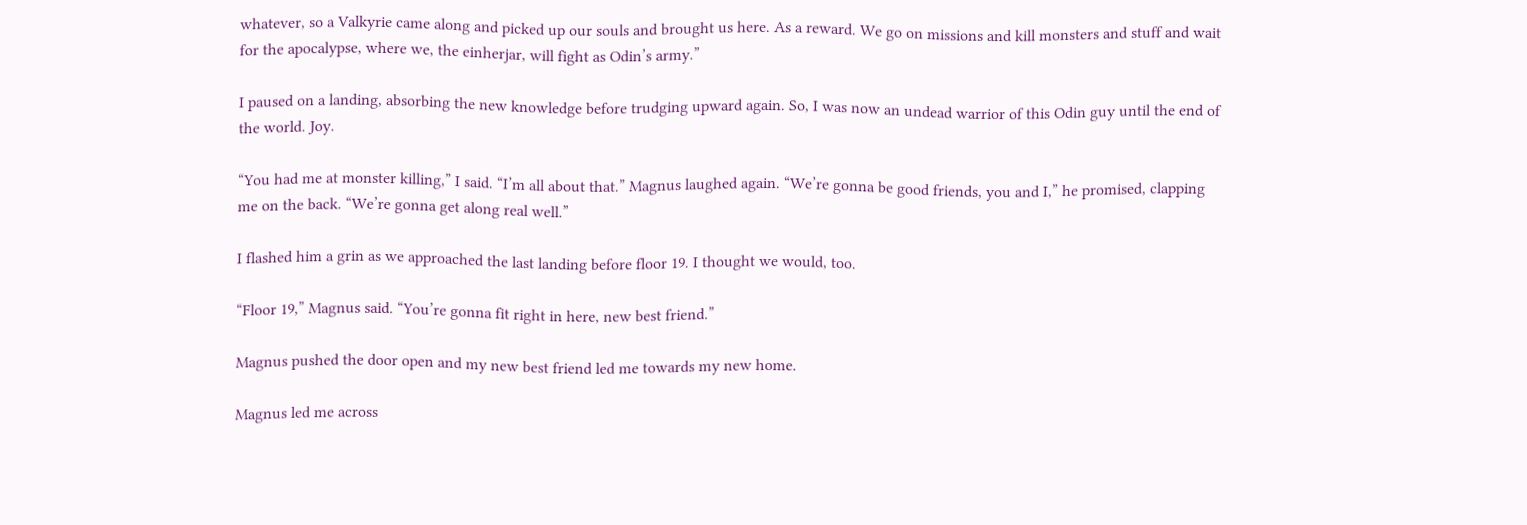whatever, so a Valkyrie came along and picked up our souls and brought us here. As a reward. We go on missions and kill monsters and stuff and wait for the apocalypse, where we, the einherjar, will fight as Odin’s army.”

I paused on a landing, absorbing the new knowledge before trudging upward again. So, I was now an undead warrior of this Odin guy until the end of the world. Joy.

“You had me at monster killing,” I said. “I’m all about that.” Magnus laughed again. “We’re gonna be good friends, you and I,” he promised, clapping me on the back. “We’re gonna get along real well.”

I flashed him a grin as we approached the last landing before floor 19. I thought we would, too.

“Floor 19,” Magnus said. “You’re gonna fit right in here, new best friend.”

Magnus pushed the door open and my new best friend led me towards my new home.

Magnus led me across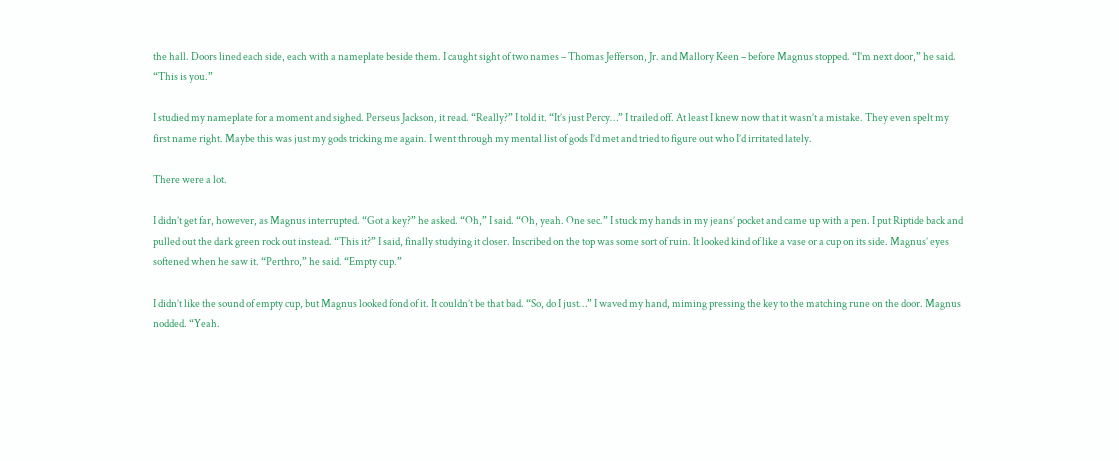the hall. Doors lined each side, each with a nameplate beside them. I caught sight of two names – Thomas Jefferson, Jr. and Mallory Keen – before Magnus stopped. “I’m next door,” he said. “This is you.”

I studied my nameplate for a moment and sighed. Perseus Jackson, it read. “Really?” I told it. “It’s just Percy…” I trailed off. At least I knew now that it wasn’t a mistake. They even spelt my first name right. Maybe this was just my gods tricking me again. I went through my mental list of gods I’d met and tried to figure out who I’d irritated lately.

There were a lot.

I didn’t get far, however, as Magnus interrupted. “Got a key?” he asked. “Oh,” I said. “Oh, yeah. One sec.” I stuck my hands in my jeans’ pocket and came up with a pen. I put Riptide back and pulled out the dark green rock out instead. “This it?” I said, finally studying it closer. Inscribed on the top was some sort of ruin. It looked kind of like a vase or a cup on its side. Magnus’ eyes softened when he saw it. “Perthro,” he said. “Empty cup.”

I didn’t like the sound of empty cup, but Magnus looked fond of it. It couldn’t be that bad. “So, do I just…” I waved my hand, miming pressing the key to the matching rune on the door. Magnus nodded. “Yeah.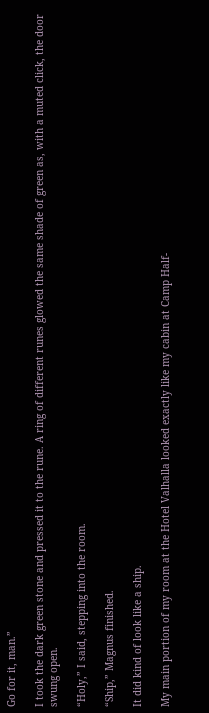Go for it, man.”

I took the dark green stone and pressed it to the rune. A ring of different runes glowed the same shade of green as, with a muted click, the door swung open.

“Holy,” I said, stepping into the room.

“Ship,” Magnus finished.

It did kind of look like a ship.

My main portion of my room at the Hotel Valhalla looked exactly like my cabin at Camp Half-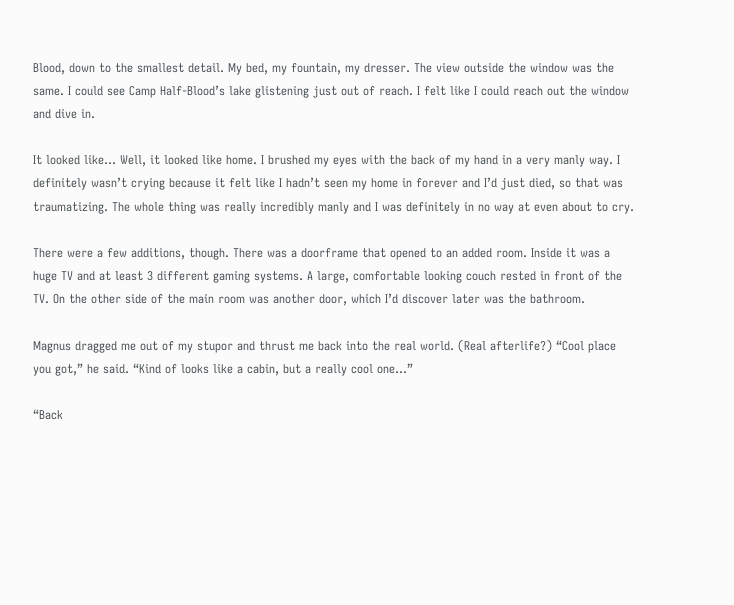Blood, down to the smallest detail. My bed, my fountain, my dresser. The view outside the window was the same. I could see Camp Half-Blood’s lake glistening just out of reach. I felt like I could reach out the window and dive in.

It looked like… Well, it looked like home. I brushed my eyes with the back of my hand in a very manly way. I definitely wasn’t crying because it felt like I hadn’t seen my home in forever and I’d just died, so that was traumatizing. The whole thing was really incredibly manly and I was definitely in no way at even about to cry.

There were a few additions, though. There was a doorframe that opened to an added room. Inside it was a huge TV and at least 3 different gaming systems. A large, comfortable looking couch rested in front of the TV. On the other side of the main room was another door, which I’d discover later was the bathroom.

Magnus dragged me out of my stupor and thrust me back into the real world. (Real afterlife?) “Cool place you got,” he said. “Kind of looks like a cabin, but a really cool one…”

“Back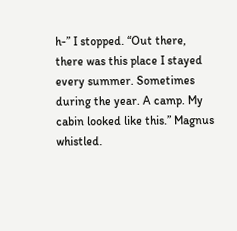h-” I stopped. “Out there, there was this place I stayed every summer. Sometimes during the year. A camp. My cabin looked like this.” Magnus whistled.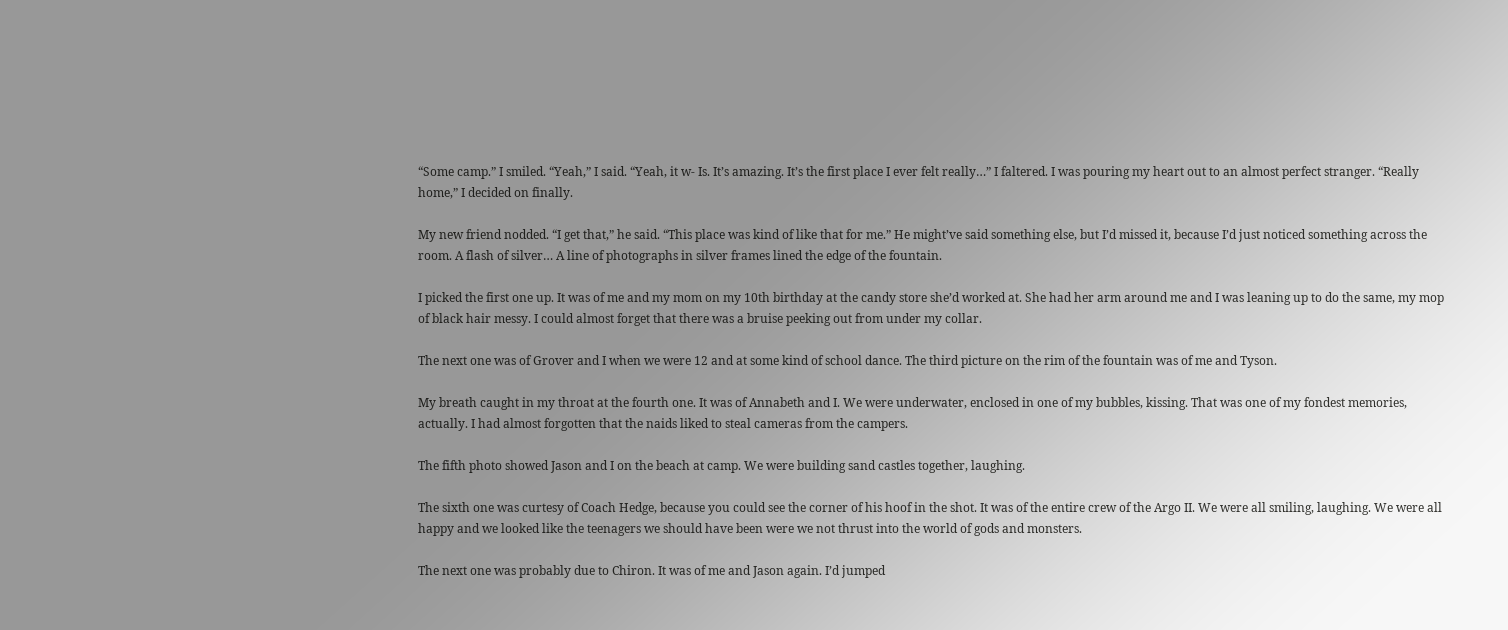“Some camp.” I smiled. “Yeah,” I said. “Yeah, it w- Is. It’s amazing. It’s the first place I ever felt really…” I faltered. I was pouring my heart out to an almost perfect stranger. “Really home,” I decided on finally.

My new friend nodded. “I get that,” he said. “This place was kind of like that for me.” He might’ve said something else, but I’d missed it, because I’d just noticed something across the room. A flash of silver… A line of photographs in silver frames lined the edge of the fountain.

I picked the first one up. It was of me and my mom on my 10th birthday at the candy store she’d worked at. She had her arm around me and I was leaning up to do the same, my mop of black hair messy. I could almost forget that there was a bruise peeking out from under my collar.

The next one was of Grover and I when we were 12 and at some kind of school dance. The third picture on the rim of the fountain was of me and Tyson.

My breath caught in my throat at the fourth one. It was of Annabeth and I. We were underwater, enclosed in one of my bubbles, kissing. That was one of my fondest memories, actually. I had almost forgotten that the naids liked to steal cameras from the campers.

The fifth photo showed Jason and I on the beach at camp. We were building sand castles together, laughing.

The sixth one was curtesy of Coach Hedge, because you could see the corner of his hoof in the shot. It was of the entire crew of the Argo II. We were all smiling, laughing. We were all happy and we looked like the teenagers we should have been were we not thrust into the world of gods and monsters.

The next one was probably due to Chiron. It was of me and Jason again. I’d jumped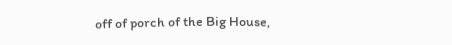off of porch of the Big House,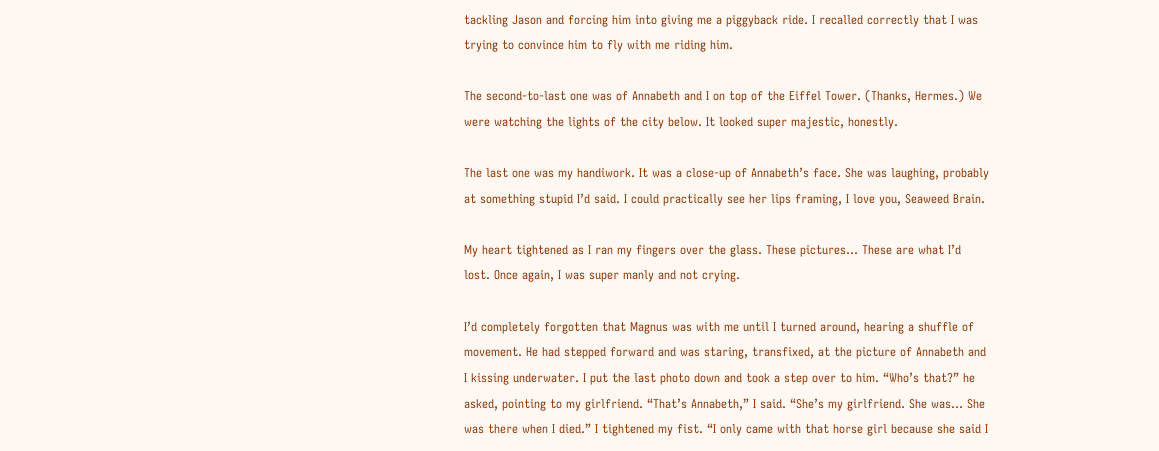tackling Jason and forcing him into giving me a piggyback ride. I recalled correctly that I was trying to convince him to fly with me riding him.

The second-to-last one was of Annabeth and I on top of the Eiffel Tower. (Thanks, Hermes.) We were watching the lights of the city below. It looked super majestic, honestly.

The last one was my handiwork. It was a close-up of Annabeth’s face. She was laughing, probably at something stupid I’d said. I could practically see her lips framing, I love you, Seaweed Brain.

My heart tightened as I ran my fingers over the glass. These pictures… These are what I’d lost. Once again, I was super manly and not crying.

I’d completely forgotten that Magnus was with me until I turned around, hearing a shuffle of movement. He had stepped forward and was staring, transfixed, at the picture of Annabeth and I kissing underwater. I put the last photo down and took a step over to him. “Who’s that?” he asked, pointing to my girlfriend. “That’s Annabeth,” I said. “She’s my girlfriend. She was… She was there when I died.” I tightened my fist. “I only came with that horse girl because she said I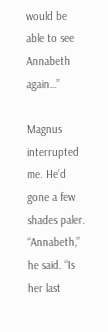would be able to see Annabeth again…”

Magnus interrupted me. He’d gone a few shades paler. “Annabeth,” he said. “Is her last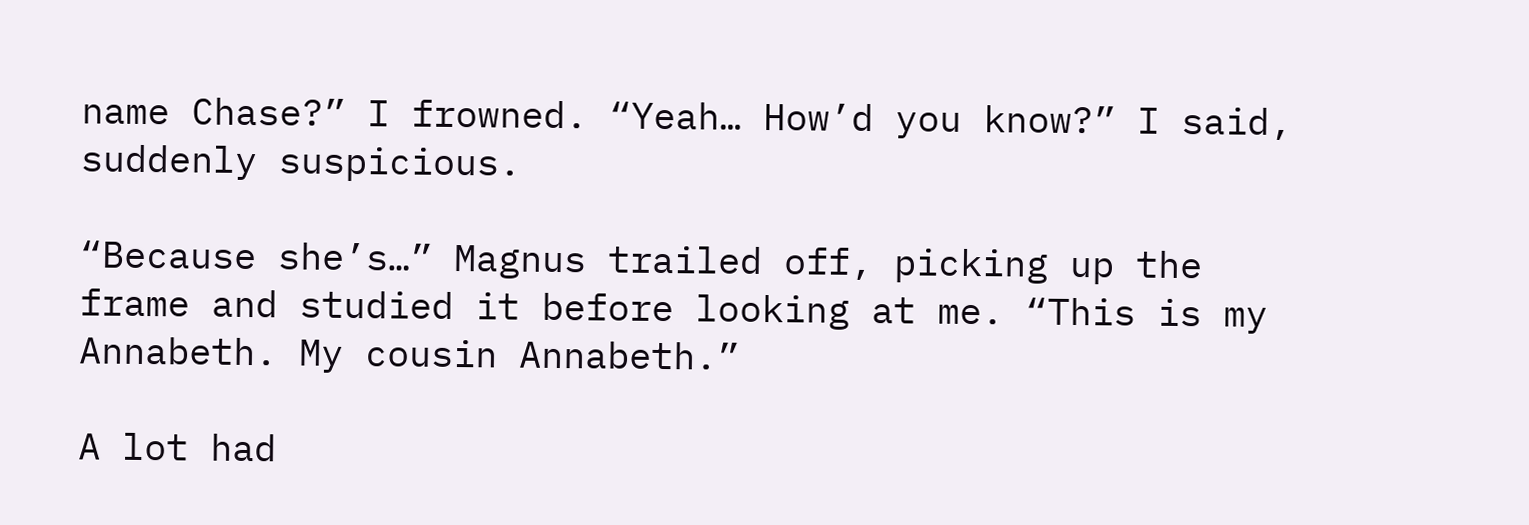name Chase?” I frowned. “Yeah… How’d you know?” I said, suddenly suspicious.

“Because she’s…” Magnus trailed off, picking up the frame and studied it before looking at me. “This is my Annabeth. My cousin Annabeth.”

A lot had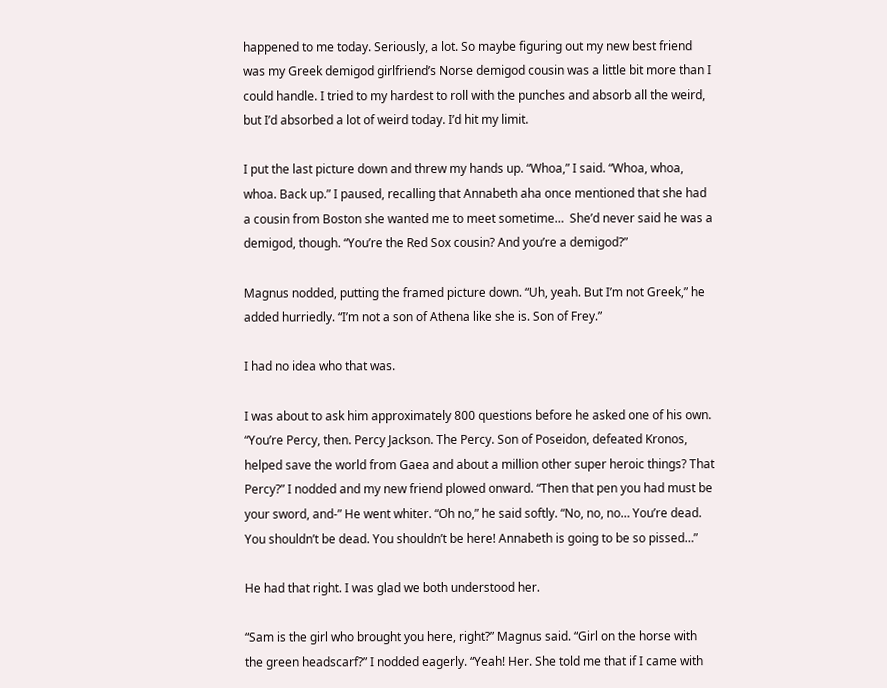happened to me today. Seriously, a lot. So maybe figuring out my new best friend was my Greek demigod girlfriend’s Norse demigod cousin was a little bit more than I could handle. I tried to my hardest to roll with the punches and absorb all the weird, but I’d absorbed a lot of weird today. I’d hit my limit.

I put the last picture down and threw my hands up. “Whoa,” I said. “Whoa, whoa, whoa. Back up.” I paused, recalling that Annabeth aha once mentioned that she had a cousin from Boston she wanted me to meet sometime…  She’d never said he was a demigod, though. “You’re the Red Sox cousin? And you’re a demigod?”

Magnus nodded, putting the framed picture down. “Uh, yeah. But I’m not Greek,” he added hurriedly. “I’m not a son of Athena like she is. Son of Frey.”

I had no idea who that was.

I was about to ask him approximately 800 questions before he asked one of his own. “You’re Percy, then. Percy Jackson. The Percy. Son of Poseidon, defeated Kronos, helped save the world from Gaea and about a million other super heroic things? That Percy?” I nodded and my new friend plowed onward. “Then that pen you had must be your sword, and-” He went whiter. “Oh no,” he said softly. “No, no, no… You’re dead. You shouldn’t be dead. You shouldn’t be here! Annabeth is going to be so pissed…”

He had that right. I was glad we both understood her.

“Sam is the girl who brought you here, right?” Magnus said. “Girl on the horse with the green headscarf?” I nodded eagerly. “Yeah! Her. She told me that if I came with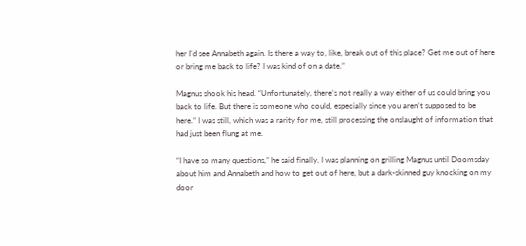her I’d see Annabeth again. Is there a way to, like, break out of this place? Get me out of here or bring me back to life? I was kind of on a date.”

Magnus shook his head. “Unfortunately, there’s not really a way either of us could bring you back to life. But there is someone who could, especially since you aren’t supposed to be here.” I was still, which was a rarity for me, still processing the onslaught of information that had just been flung at me.

“I have so many questions,” he said finally. I was planning on grilling Magnus until Doomsday about him and Annabeth and how to get out of here, but a dark-skinned guy knocking on my door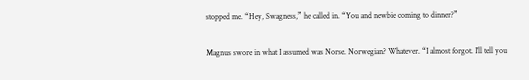stopped me. “Hey, Swagness,” he called in. “You and newbie coming to dinner?”

Magnus swore in what I assumed was Norse. Norwegian? Whatever. “I almost forgot. I’ll tell you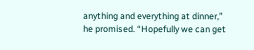anything and everything at dinner,” he promised. “Hopefully we can get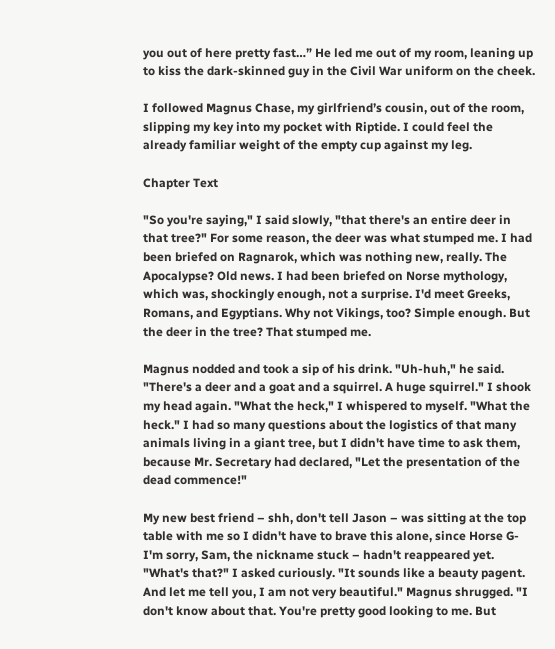you out of here pretty fast…” He led me out of my room, leaning up to kiss the dark-skinned guy in the Civil War uniform on the cheek.

I followed Magnus Chase, my girlfriend’s cousin, out of the room, slipping my key into my pocket with Riptide. I could feel the already familiar weight of the empty cup against my leg.

Chapter Text

"So you're saying," I said slowly, "that there's an entire deer in that tree?" For some reason, the deer was what stumped me. I had been briefed on Ragnarok, which was nothing new, really. The Apocalypse? Old news. I had been briefed on Norse mythology, which was, shockingly enough, not a surprise. I'd meet Greeks, Romans, and Egyptians. Why not Vikings, too? Simple enough. But the deer in the tree? That stumped me.

Magnus nodded and took a sip of his drink. "Uh-huh," he said. "There's a deer and a goat and a squirrel. A huge squirrel." I shook my head again. "What the heck," I whispered to myself. "What the heck." I had so many questions about the logistics of that many animals living in a giant tree, but I didn't have time to ask them, because Mr. Secretary had declared, "Let the presentation of the dead commence!"

My new best friend – shh, don't tell Jason – was sitting at the top table with me so I didn't have to brave this alone, since Horse G- I'm sorry, Sam, the nickname stuck – hadn't reappeared yet. "What's that?" I asked curiously. "It sounds like a beauty pagent. And let me tell you, I am not very beautiful." Magnus shrugged. "I don't know about that. You're pretty good looking to me. But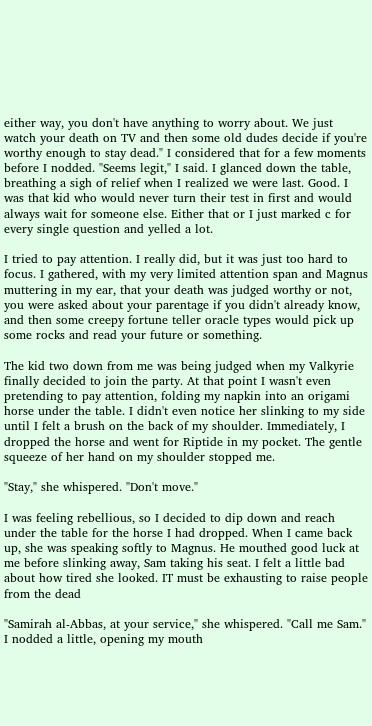either way, you don't have anything to worry about. We just watch your death on TV and then some old dudes decide if you're worthy enough to stay dead." I considered that for a few moments before I nodded. "Seems legit," I said. I glanced down the table, breathing a sigh of relief when I realized we were last. Good. I was that kid who would never turn their test in first and would always wait for someone else. Either that or I just marked c for every single question and yelled a lot.

I tried to pay attention. I really did, but it was just too hard to focus. I gathered, with my very limited attention span and Magnus muttering in my ear, that your death was judged worthy or not, you were asked about your parentage if you didn't already know, and then some creepy fortune teller oracle types would pick up some rocks and read your future or something.

The kid two down from me was being judged when my Valkyrie finally decided to join the party. At that point I wasn't even pretending to pay attention, folding my napkin into an origami horse under the table. I didn't even notice her slinking to my side until I felt a brush on the back of my shoulder. Immediately, I dropped the horse and went for Riptide in my pocket. The gentle squeeze of her hand on my shoulder stopped me.

"Stay," she whispered. "Don't move."

I was feeling rebellious, so I decided to dip down and reach under the table for the horse I had dropped. When I came back up, she was speaking softly to Magnus. He mouthed good luck at me before slinking away, Sam taking his seat. I felt a little bad about how tired she looked. IT must be exhausting to raise people from the dead

"Samirah al-Abbas, at your service," she whispered. "Call me Sam." I nodded a little, opening my mouth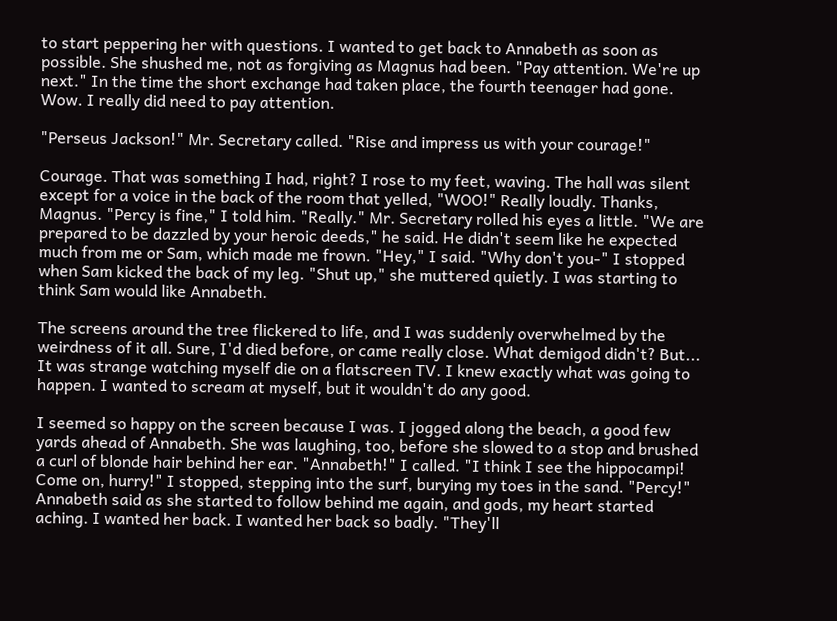to start peppering her with questions. I wanted to get back to Annabeth as soon as possible. She shushed me, not as forgiving as Magnus had been. "Pay attention. We're up next." In the time the short exchange had taken place, the fourth teenager had gone. Wow. I really did need to pay attention.

"Perseus Jackson!" Mr. Secretary called. "Rise and impress us with your courage!"

Courage. That was something I had, right? I rose to my feet, waving. The hall was silent except for a voice in the back of the room that yelled, "WOO!" Really loudly. Thanks, Magnus. "Percy is fine," I told him. "Really." Mr. Secretary rolled his eyes a little. "We are prepared to be dazzled by your heroic deeds," he said. He didn't seem like he expected much from me or Sam, which made me frown. "Hey," I said. "Why don't you-" I stopped when Sam kicked the back of my leg. "Shut up," she muttered quietly. I was starting to think Sam would like Annabeth.

The screens around the tree flickered to life, and I was suddenly overwhelmed by the weirdness of it all. Sure, I'd died before, or came really close. What demigod didn't? But... It was strange watching myself die on a flatscreen TV. I knew exactly what was going to happen. I wanted to scream at myself, but it wouldn't do any good.

I seemed so happy on the screen because I was. I jogged along the beach, a good few yards ahead of Annabeth. She was laughing, too, before she slowed to a stop and brushed a curl of blonde hair behind her ear. "Annabeth!" I called. "I think I see the hippocampi! Come on, hurry!" I stopped, stepping into the surf, burying my toes in the sand. "Percy!" Annabeth said as she started to follow behind me again, and gods, my heart started aching. I wanted her back. I wanted her back so badly. "They'll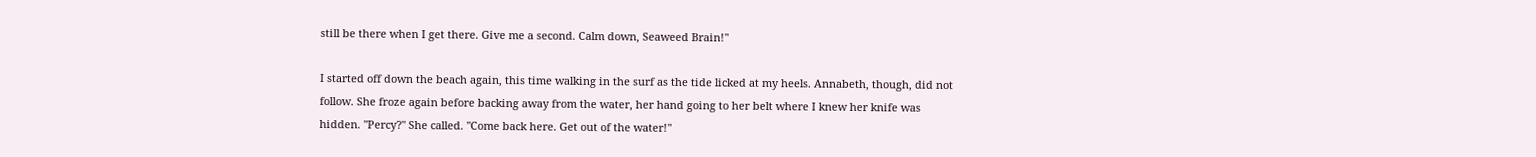still be there when I get there. Give me a second. Calm down, Seaweed Brain!"

I started off down the beach again, this time walking in the surf as the tide licked at my heels. Annabeth, though, did not follow. She froze again before backing away from the water, her hand going to her belt where I knew her knife was hidden. "Percy?" She called. "Come back here. Get out of the water!"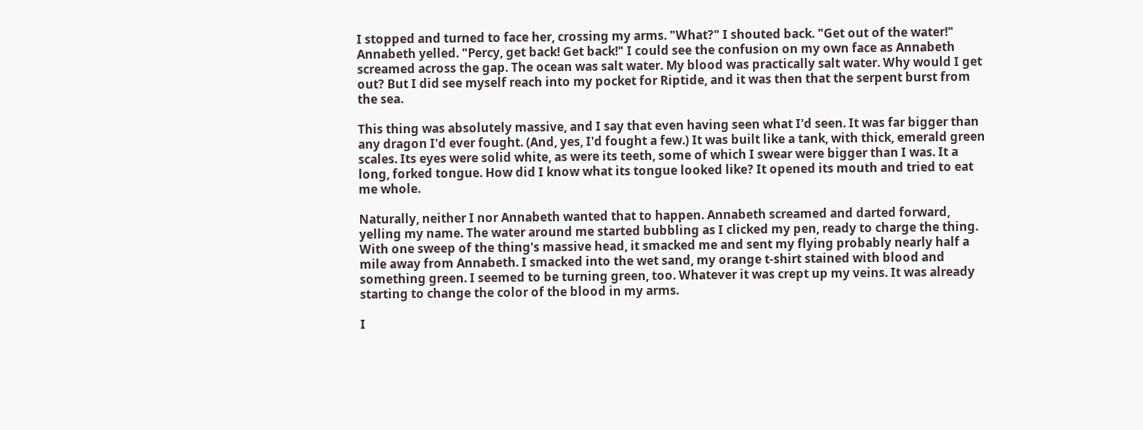I stopped and turned to face her, crossing my arms. "What?" I shouted back. "Get out of the water!" Annabeth yelled. "Percy, get back! Get back!" I could see the confusion on my own face as Annabeth screamed across the gap. The ocean was salt water. My blood was practically salt water. Why would I get out? But I did see myself reach into my pocket for Riptide, and it was then that the serpent burst from the sea.

This thing was absolutely massive, and I say that even having seen what I'd seen. It was far bigger than any dragon I'd ever fought. (And, yes, I'd fought a few.) It was built like a tank, with thick, emerald green scales. Its eyes were solid white, as were its teeth, some of which I swear were bigger than I was. It a long, forked tongue. How did I know what its tongue looked like? It opened its mouth and tried to eat me whole.

Naturally, neither I nor Annabeth wanted that to happen. Annabeth screamed and darted forward, yelling my name. The water around me started bubbling as I clicked my pen, ready to charge the thing. With one sweep of the thing's massive head, it smacked me and sent my flying probably nearly half a mile away from Annabeth. I smacked into the wet sand, my orange t-shirt stained with blood and something green. I seemed to be turning green, too. Whatever it was crept up my veins. It was already starting to change the color of the blood in my arms.

I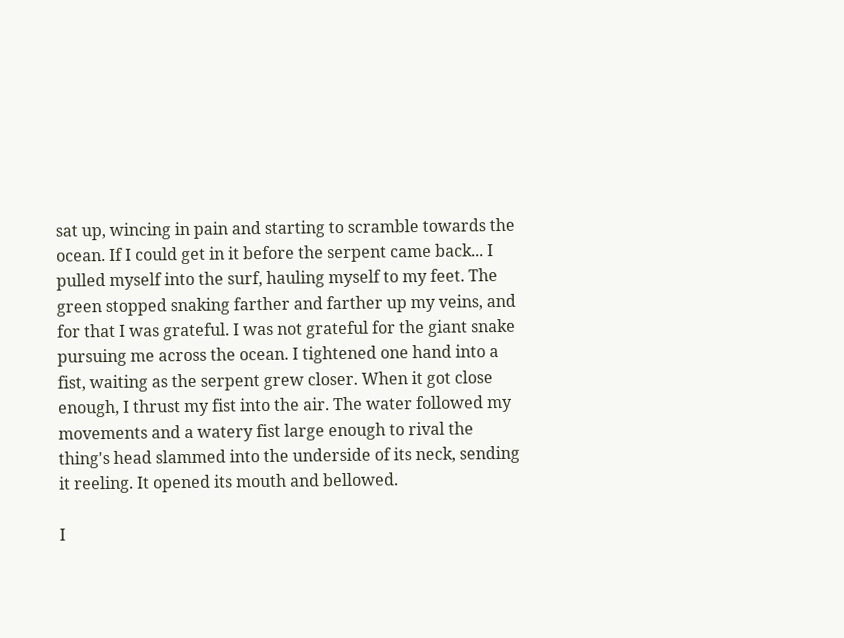sat up, wincing in pain and starting to scramble towards the ocean. If I could get in it before the serpent came back... I pulled myself into the surf, hauling myself to my feet. The green stopped snaking farther and farther up my veins, and for that I was grateful. I was not grateful for the giant snake pursuing me across the ocean. I tightened one hand into a fist, waiting as the serpent grew closer. When it got close enough, I thrust my fist into the air. The water followed my movements and a watery fist large enough to rival the thing's head slammed into the underside of its neck, sending it reeling. It opened its mouth and bellowed.

I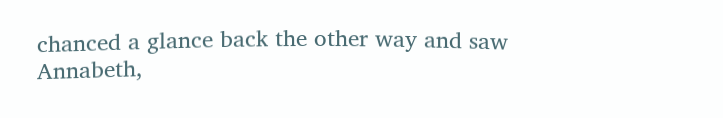chanced a glance back the other way and saw Annabeth,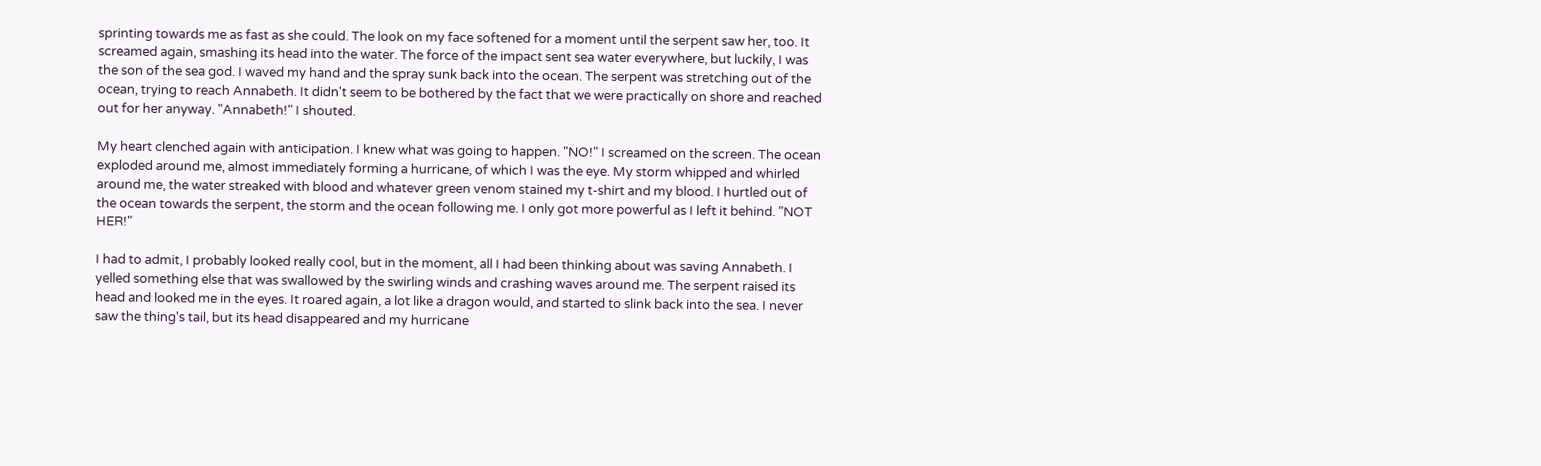sprinting towards me as fast as she could. The look on my face softened for a moment until the serpent saw her, too. It screamed again, smashing its head into the water. The force of the impact sent sea water everywhere, but luckily, I was the son of the sea god. I waved my hand and the spray sunk back into the ocean. The serpent was stretching out of the ocean, trying to reach Annabeth. It didn't seem to be bothered by the fact that we were practically on shore and reached out for her anyway. "Annabeth!" I shouted.

My heart clenched again with anticipation. I knew what was going to happen. "NO!" I screamed on the screen. The ocean exploded around me, almost immediately forming a hurricane, of which I was the eye. My storm whipped and whirled around me, the water streaked with blood and whatever green venom stained my t-shirt and my blood. I hurtled out of the ocean towards the serpent, the storm and the ocean following me. I only got more powerful as I left it behind. "NOT HER!"

I had to admit, I probably looked really cool, but in the moment, all I had been thinking about was saving Annabeth. I yelled something else that was swallowed by the swirling winds and crashing waves around me. The serpent raised its head and looked me in the eyes. It roared again, a lot like a dragon would, and started to slink back into the sea. I never saw the thing's tail, but its head disappeared and my hurricane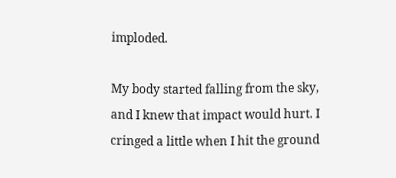imploded.

My body started falling from the sky, and I knew that impact would hurt. I cringed a little when I hit the ground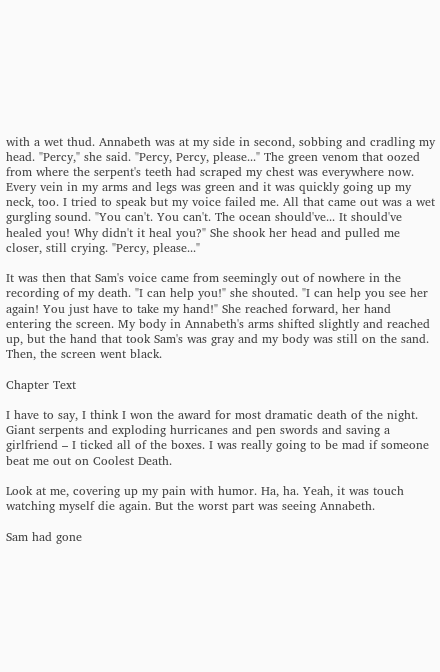with a wet thud. Annabeth was at my side in second, sobbing and cradling my head. "Percy," she said. "Percy, Percy, please..." The green venom that oozed from where the serpent's teeth had scraped my chest was everywhere now. Every vein in my arms and legs was green and it was quickly going up my neck, too. I tried to speak but my voice failed me. All that came out was a wet gurgling sound. "You can't. You can't. The ocean should've... It should've healed you! Why didn't it heal you?" She shook her head and pulled me closer, still crying. "Percy, please..."

It was then that Sam's voice came from seemingly out of nowhere in the recording of my death. "I can help you!" she shouted. "I can help you see her again! You just have to take my hand!" She reached forward, her hand entering the screen. My body in Annabeth's arms shifted slightly and reached up, but the hand that took Sam's was gray and my body was still on the sand. Then, the screen went black.

Chapter Text

I have to say, I think I won the award for most dramatic death of the night. Giant serpents and exploding hurricanes and pen swords and saving a girlfriend – I ticked all of the boxes. I was really going to be mad if someone beat me out on Coolest Death.

Look at me, covering up my pain with humor. Ha, ha. Yeah, it was touch watching myself die again. But the worst part was seeing Annabeth.

Sam had gone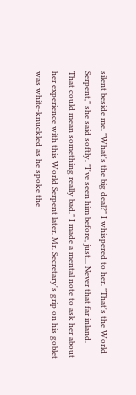silent beside me. "What's the big deal?" I whispered to her. "That's the World Serpent," she said softly. "I've seen him before, just... Never that far inland. That could mean something really bad." I made a mental note to ask her about her experience with this World Serpent later. Mr. Secretary's grip on his goblet was white-knuckled as he spoke the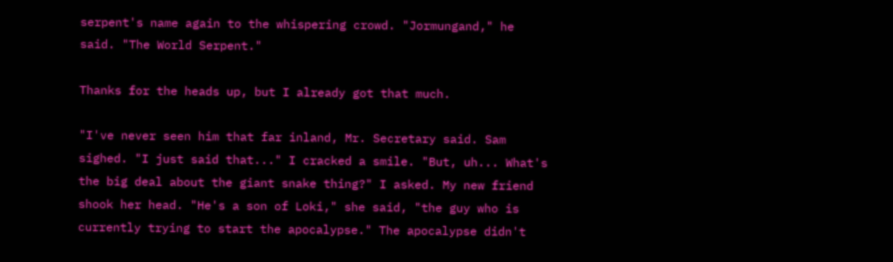serpent's name again to the whispering crowd. "Jormungand," he said. "The World Serpent."

Thanks for the heads up, but I already got that much.

"I've never seen him that far inland, Mr. Secretary said. Sam sighed. "I just said that..." I cracked a smile. "But, uh... What's the big deal about the giant snake thing?" I asked. My new friend shook her head. "He's a son of Loki," she said, "the guy who is currently trying to start the apocalypse." The apocalypse didn't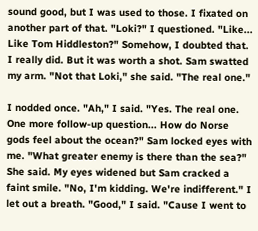sound good, but I was used to those. I fixated on another part of that. "Loki?" I questioned. "Like... Like Tom Hiddleston?" Somehow, I doubted that. I really did. But it was worth a shot. Sam swatted my arm. "Not that Loki," she said. "The real one."

I nodded once. "Ah," I said. "Yes. The real one. One more follow-up question... How do Norse gods feel about the ocean?" Sam locked eyes with me. "What greater enemy is there than the sea?" She said. My eyes widened but Sam cracked a faint smile. "No, I'm kidding. We're indifferent." I let out a breath. "Good," I said. "Cause I went to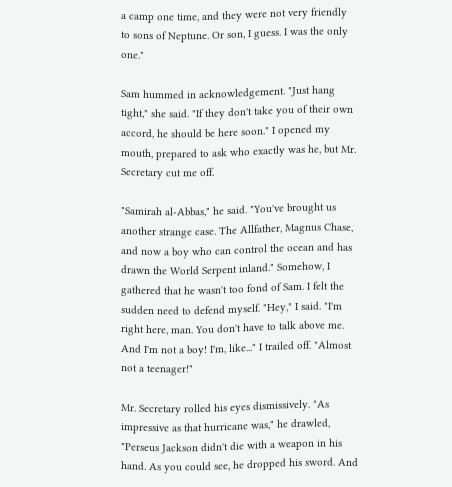a camp one time, and they were not very friendly to sons of Neptune. Or son, I guess. I was the only one."

Sam hummed in acknowledgement. "Just hang tight," she said. "If they don't take you of their own accord, he should be here soon." I opened my mouth, prepared to ask who exactly was he, but Mr. Secretary cut me off.

"Samirah al-Abbas," he said. "You've brought us another strange case. The Allfather, Magnus Chase, and now a boy who can control the ocean and has drawn the World Serpent inland." Somehow, I gathered that he wasn't too fond of Sam. I felt the sudden need to defend myself. "Hey," I said. "I'm right here, man. You don't have to talk above me. And I'm not a boy! I'm, like..." I trailed off. "Almost not a teenager!"

Mr. Secretary rolled his eyes dismissively. "As impressive as that hurricane was," he drawled, "Perseus Jackson didn't die with a weapon in his hand. As you could see, he dropped his sword. And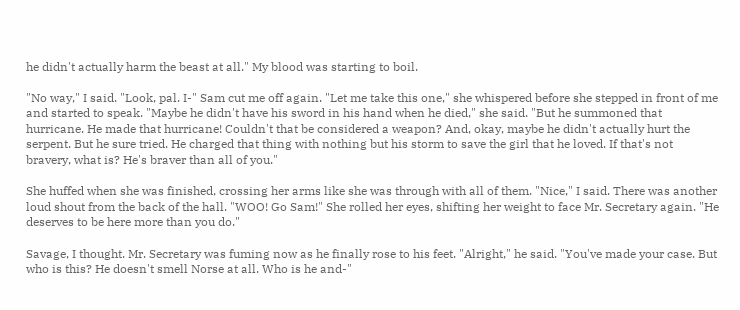he didn't actually harm the beast at all." My blood was starting to boil.

"No way," I said. "Look, pal. I-" Sam cut me off again. "Let me take this one," she whispered before she stepped in front of me and started to speak. "Maybe he didn't have his sword in his hand when he died," she said. "But he summoned that hurricane. He made that hurricane! Couldn't that be considered a weapon? And, okay, maybe he didn't actually hurt the serpent. But he sure tried. He charged that thing with nothing but his storm to save the girl that he loved. If that's not bravery, what is? He's braver than all of you."

She huffed when she was finished, crossing her arms like she was through with all of them. "Nice," I said. There was another loud shout from the back of the hall. "WOO! Go Sam!" She rolled her eyes, shifting her weight to face Mr. Secretary again. "He deserves to be here more than you do."

Savage, I thought. Mr. Secretary was fuming now as he finally rose to his feet. "Alright," he said. "You've made your case. But who is this? He doesn't smell Norse at all. Who is he and-"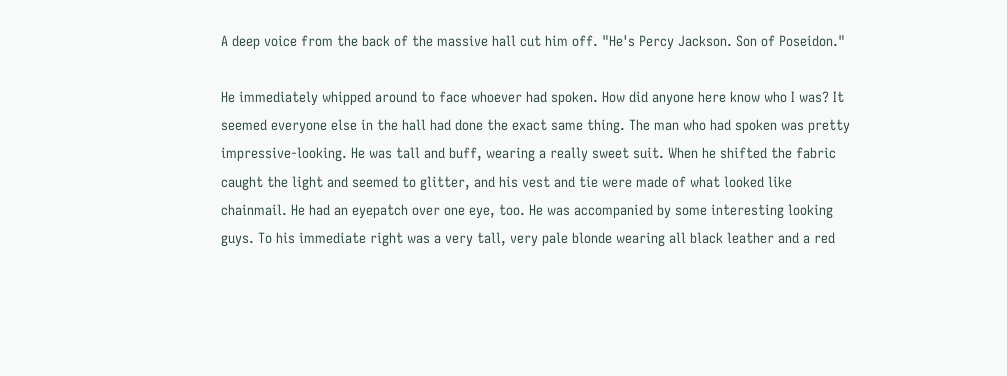A deep voice from the back of the massive hall cut him off. "He's Percy Jackson. Son of Poseidon."

He immediately whipped around to face whoever had spoken. How did anyone here know who I was? It seemed everyone else in the hall had done the exact same thing. The man who had spoken was pretty impressive-looking. He was tall and buff, wearing a really sweet suit. When he shifted the fabric caught the light and seemed to glitter, and his vest and tie were made of what looked like chainmail. He had an eyepatch over one eye, too. He was accompanied by some interesting looking guys. To his immediate right was a very tall, very pale blonde wearing all black leather and a red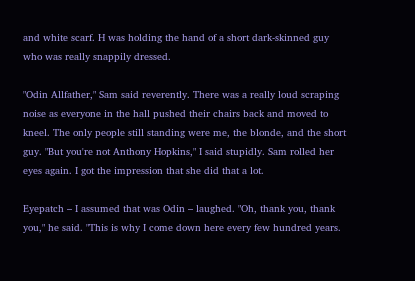and white scarf. H was holding the hand of a short dark-skinned guy who was really snappily dressed.

"Odin Allfather," Sam said reverently. There was a really loud scraping noise as everyone in the hall pushed their chairs back and moved to kneel. The only people still standing were me, the blonde, and the short guy. "But you're not Anthony Hopkins," I said stupidly. Sam rolled her eyes again. I got the impression that she did that a lot.

Eyepatch – I assumed that was Odin – laughed. "Oh, thank you, thank you," he said. "This is why I come down here every few hundred years.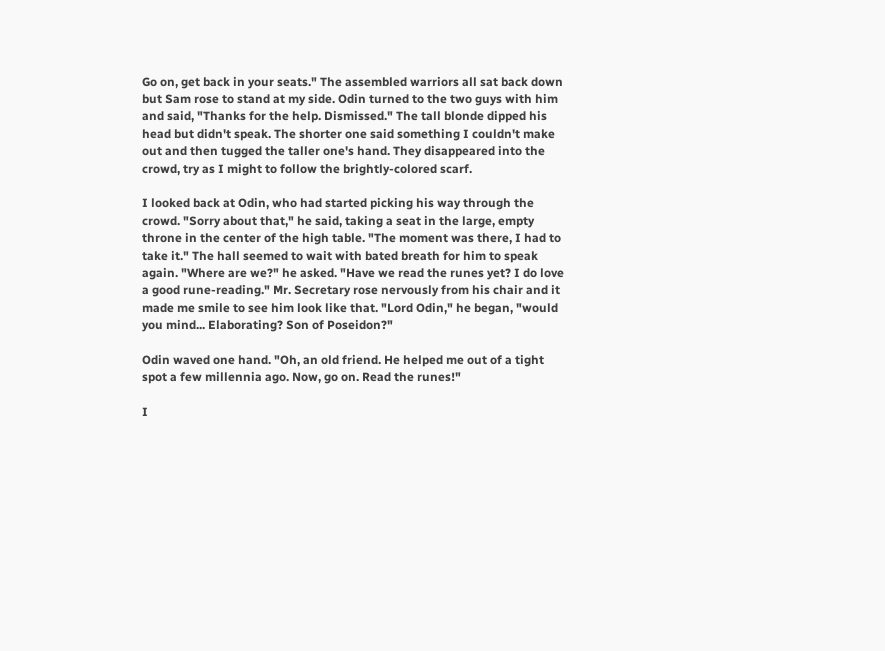Go on, get back in your seats." The assembled warriors all sat back down but Sam rose to stand at my side. Odin turned to the two guys with him and said, "Thanks for the help. Dismissed." The tall blonde dipped his head but didn't speak. The shorter one said something I couldn't make out and then tugged the taller one's hand. They disappeared into the crowd, try as I might to follow the brightly-colored scarf.

I looked back at Odin, who had started picking his way through the crowd. "Sorry about that," he said, taking a seat in the large, empty throne in the center of the high table. "The moment was there, I had to take it." The hall seemed to wait with bated breath for him to speak again. "Where are we?" he asked. "Have we read the runes yet? I do love a good rune-reading." Mr. Secretary rose nervously from his chair and it made me smile to see him look like that. "Lord Odin," he began, "would you mind... Elaborating? Son of Poseidon?"

Odin waved one hand. "Oh, an old friend. He helped me out of a tight spot a few millennia ago. Now, go on. Read the runes!"

I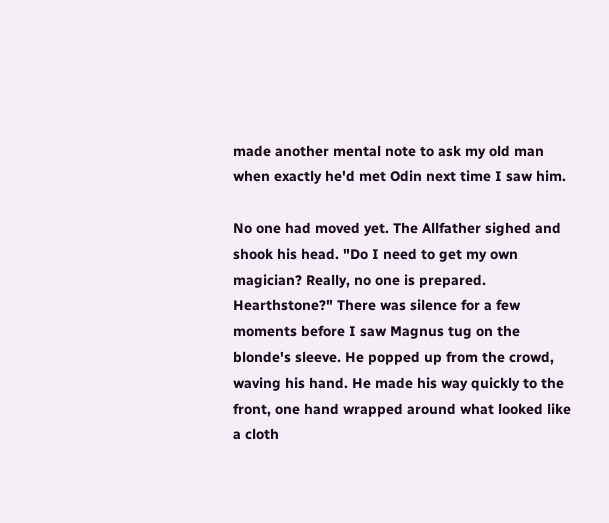made another mental note to ask my old man when exactly he'd met Odin next time I saw him.

No one had moved yet. The Allfather sighed and shook his head. "Do I need to get my own magician? Really, no one is prepared. Hearthstone?" There was silence for a few moments before I saw Magnus tug on the blonde's sleeve. He popped up from the crowd, waving his hand. He made his way quickly to the front, one hand wrapped around what looked like a cloth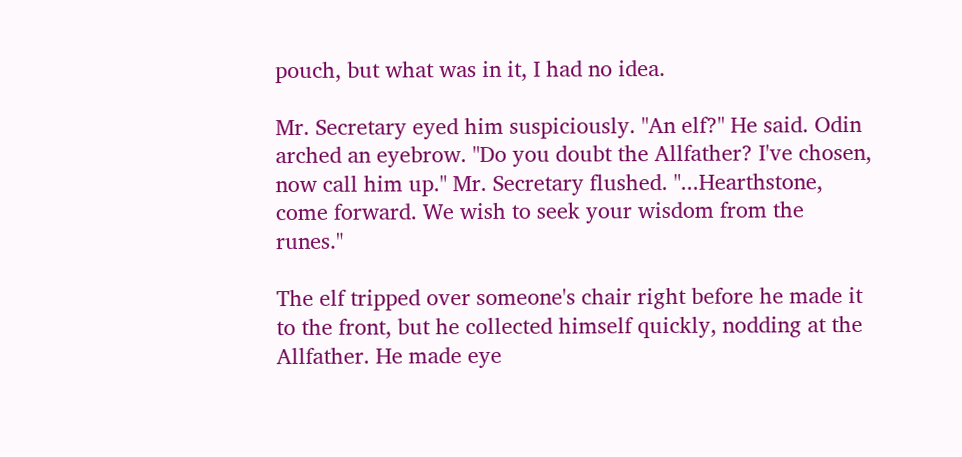pouch, but what was in it, I had no idea.

Mr. Secretary eyed him suspiciously. "An elf?" He said. Odin arched an eyebrow. "Do you doubt the Allfather? I've chosen, now call him up." Mr. Secretary flushed. "...Hearthstone, come forward. We wish to seek your wisdom from the runes."

The elf tripped over someone's chair right before he made it to the front, but he collected himself quickly, nodding at the Allfather. He made eye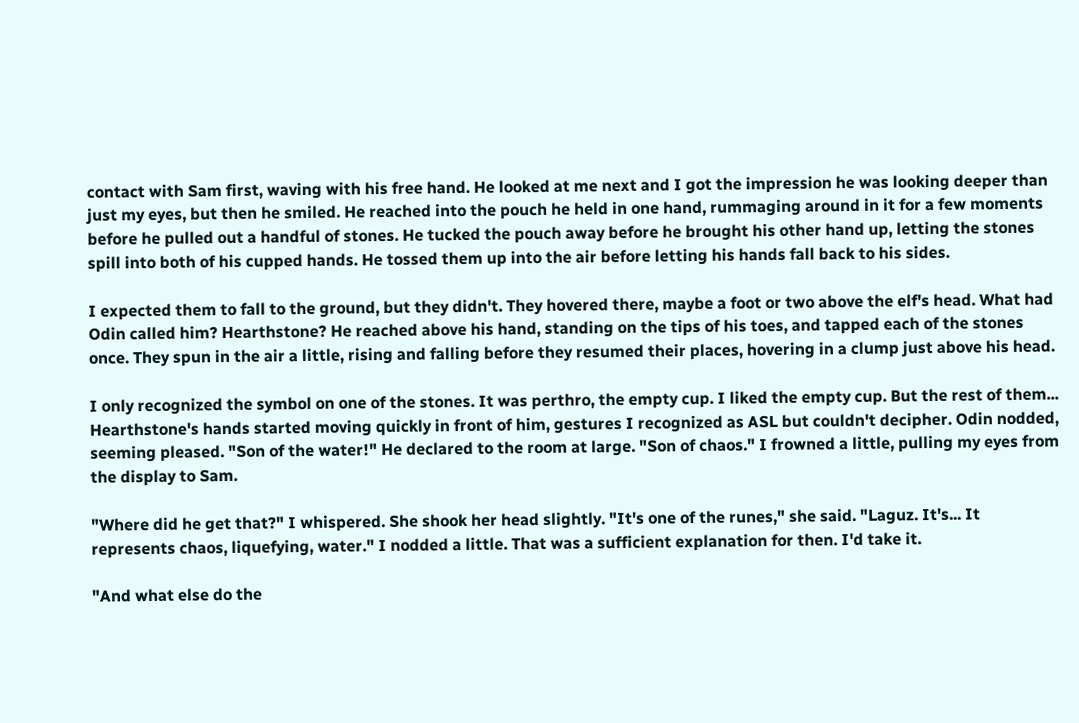contact with Sam first, waving with his free hand. He looked at me next and I got the impression he was looking deeper than just my eyes, but then he smiled. He reached into the pouch he held in one hand, rummaging around in it for a few moments before he pulled out a handful of stones. He tucked the pouch away before he brought his other hand up, letting the stones spill into both of his cupped hands. He tossed them up into the air before letting his hands fall back to his sides.

I expected them to fall to the ground, but they didn't. They hovered there, maybe a foot or two above the elf's head. What had Odin called him? Hearthstone? He reached above his hand, standing on the tips of his toes, and tapped each of the stones once. They spun in the air a little, rising and falling before they resumed their places, hovering in a clump just above his head.

I only recognized the symbol on one of the stones. It was perthro, the empty cup. I liked the empty cup. But the rest of them... Hearthstone's hands started moving quickly in front of him, gestures I recognized as ASL but couldn't decipher. Odin nodded, seeming pleased. "Son of the water!" He declared to the room at large. "Son of chaos." I frowned a little, pulling my eyes from the display to Sam.

"Where did he get that?" I whispered. She shook her head slightly. "It's one of the runes," she said. "Laguz. It's... It represents chaos, liquefying, water." I nodded a little. That was a sufficient explanation for then. I'd take it.

"And what else do the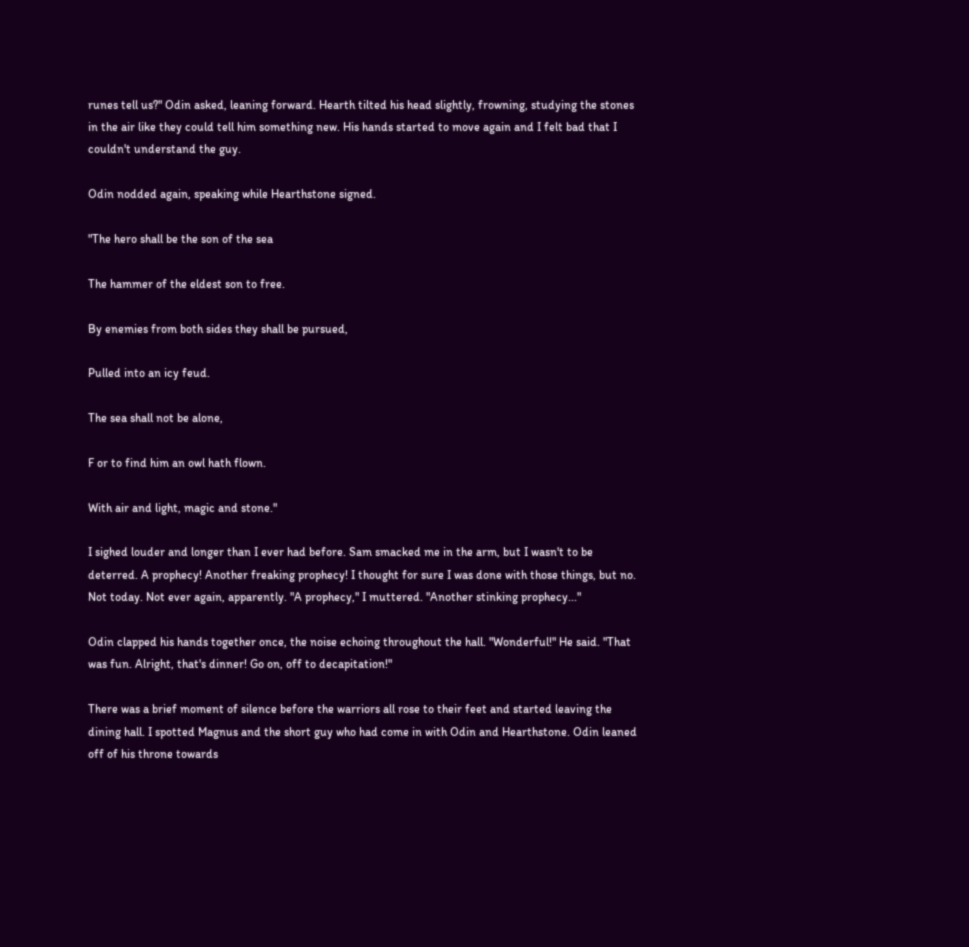runes tell us?" Odin asked, leaning forward. Hearth tilted his head slightly, frowning, studying the stones in the air like they could tell him something new. His hands started to move again and I felt bad that I couldn't understand the guy.

Odin nodded again, speaking while Hearthstone signed.

"The hero shall be the son of the sea

The hammer of the eldest son to free.

By enemies from both sides they shall be pursued,

Pulled into an icy feud.

The sea shall not be alone,

F or to find him an owl hath flown.

With air and light, magic and stone."

I sighed louder and longer than I ever had before. Sam smacked me in the arm, but I wasn't to be deterred. A prophecy! Another freaking prophecy! I thought for sure I was done with those things, but no. Not today. Not ever again, apparently. "A prophecy," I muttered. "Another stinking prophecy..."

Odin clapped his hands together once, the noise echoing throughout the hall. "Wonderful!" He said. "That was fun. Alright, that's dinner! Go on, off to decapitation!"

There was a brief moment of silence before the warriors all rose to their feet and started leaving the dining hall. I spotted Magnus and the short guy who had come in with Odin and Hearthstone. Odin leaned off of his throne towards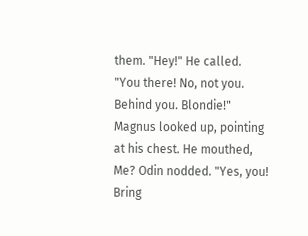them. "Hey!" He called. "You there! No, not you. Behind you. Blondie!" Magnus looked up, pointing at his chest. He mouthed, Me? Odin nodded. "Yes, you! Bring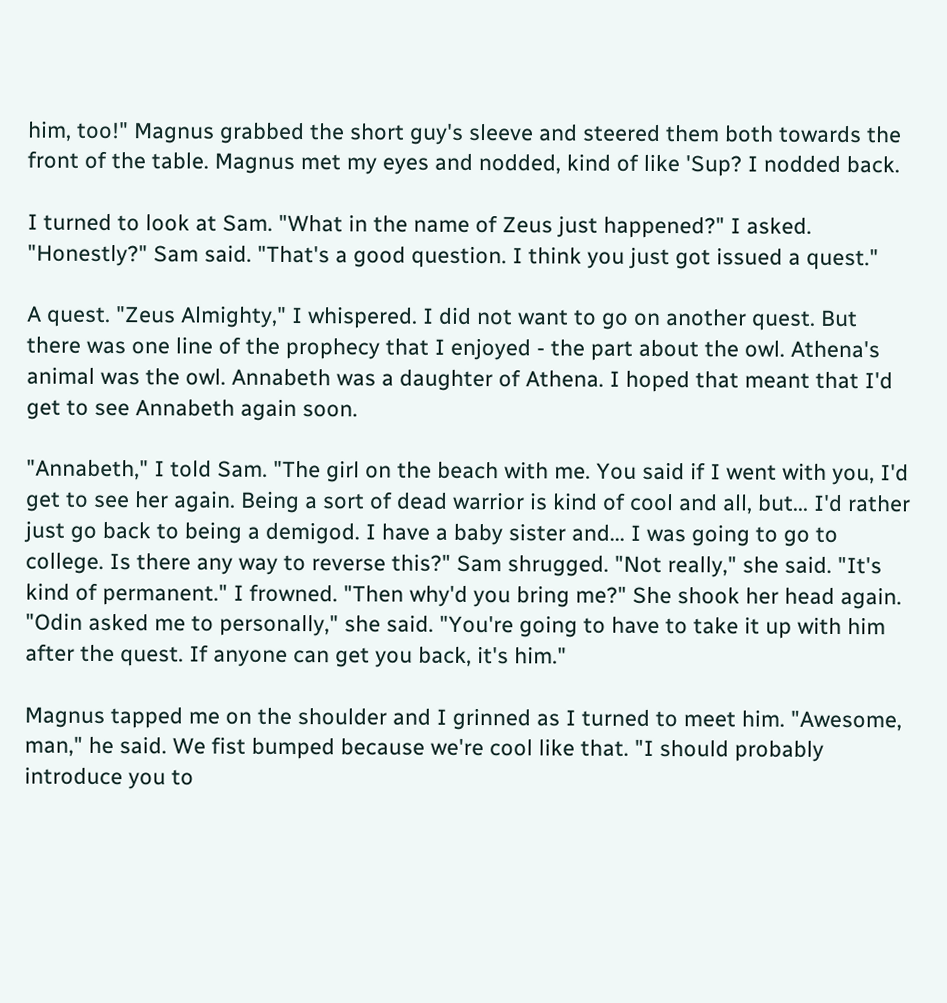him, too!" Magnus grabbed the short guy's sleeve and steered them both towards the front of the table. Magnus met my eyes and nodded, kind of like 'Sup? I nodded back.

I turned to look at Sam. "What in the name of Zeus just happened?" I asked. "Honestly?" Sam said. "That's a good question. I think you just got issued a quest."

A quest. "Zeus Almighty," I whispered. I did not want to go on another quest. But there was one line of the prophecy that I enjoyed - the part about the owl. Athena's animal was the owl. Annabeth was a daughter of Athena. I hoped that meant that I'd get to see Annabeth again soon.

"Annabeth," I told Sam. "The girl on the beach with me. You said if I went with you, I'd get to see her again. Being a sort of dead warrior is kind of cool and all, but... I'd rather just go back to being a demigod. I have a baby sister and... I was going to go to college. Is there any way to reverse this?" Sam shrugged. "Not really," she said. "It's kind of permanent." I frowned. "Then why'd you bring me?" She shook her head again. "Odin asked me to personally," she said. "You're going to have to take it up with him after the quest. If anyone can get you back, it's him."

Magnus tapped me on the shoulder and I grinned as I turned to meet him. "Awesome, man," he said. We fist bumped because we're cool like that. "I should probably introduce you to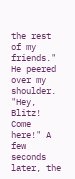the rest of my friends." He peered over my shoulder. "Hey, Blitz! Come here!" A few seconds later, the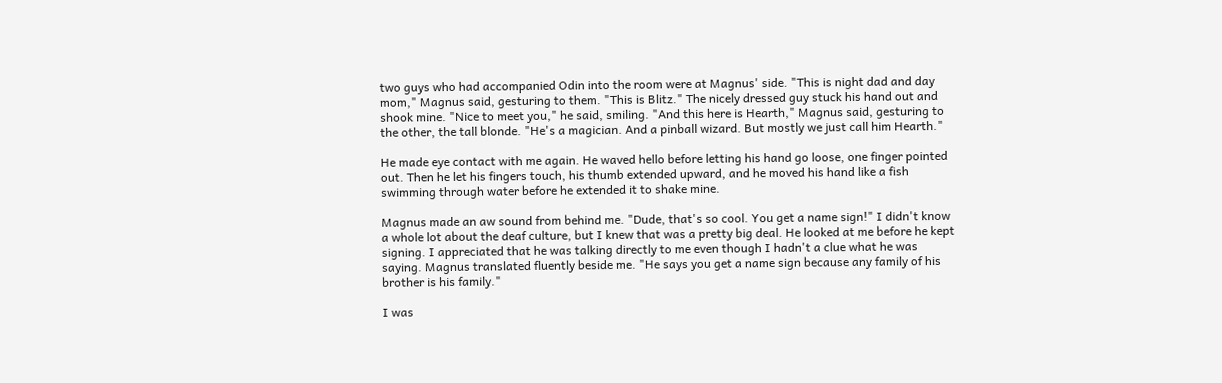two guys who had accompanied Odin into the room were at Magnus' side. "This is night dad and day mom," Magnus said, gesturing to them. "This is Blitz." The nicely dressed guy stuck his hand out and shook mine. "Nice to meet you," he said, smiling. "And this here is Hearth," Magnus said, gesturing to the other, the tall blonde. "He's a magician. And a pinball wizard. But mostly we just call him Hearth."

He made eye contact with me again. He waved hello before letting his hand go loose, one finger pointed out. Then he let his fingers touch, his thumb extended upward, and he moved his hand like a fish swimming through water before he extended it to shake mine.

Magnus made an aw sound from behind me. "Dude, that's so cool. You get a name sign!" I didn't know a whole lot about the deaf culture, but I knew that was a pretty big deal. He looked at me before he kept signing. I appreciated that he was talking directly to me even though I hadn't a clue what he was saying. Magnus translated fluently beside me. "He says you get a name sign because any family of his brother is his family."

I was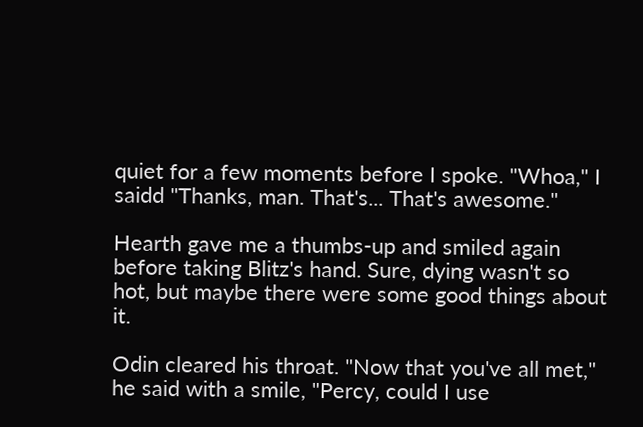quiet for a few moments before I spoke. "Whoa," I saidd "Thanks, man. That's... That's awesome."

Hearth gave me a thumbs-up and smiled again before taking Blitz's hand. Sure, dying wasn't so hot, but maybe there were some good things about it.

Odin cleared his throat. "Now that you've all met," he said with a smile, "Percy, could I use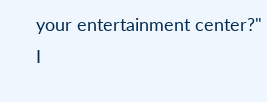your entertainment center?" I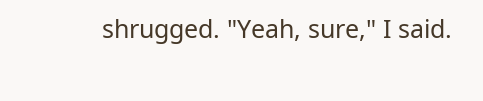shrugged. "Yeah, sure," I said.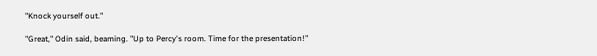"Knock yourself out."

"Great," Odin said, beaming. "Up to Percy's room. Time for the presentation!"